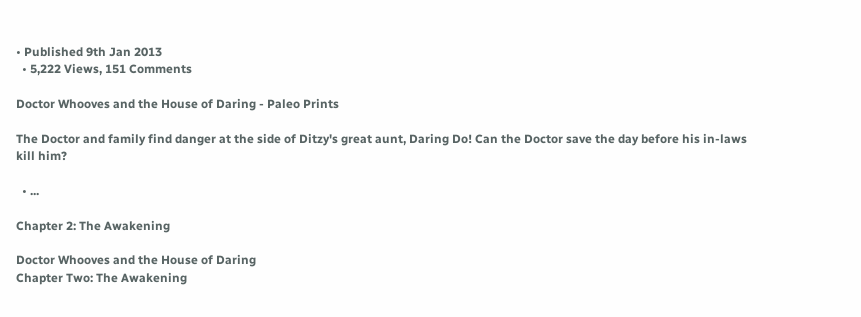• Published 9th Jan 2013
  • 5,222 Views, 151 Comments

Doctor Whooves and the House of Daring - Paleo Prints

The Doctor and family find danger at the side of Ditzy's great aunt, Daring Do! Can the Doctor save the day before his in-laws kill him?

  • ...

Chapter 2: The Awakening

Doctor Whooves and the House of Daring
Chapter Two: The Awakening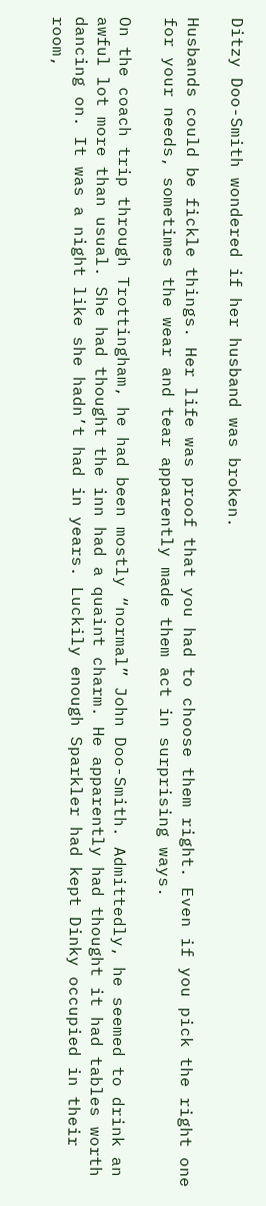Ditzy Doo-Smith wondered if her husband was broken.

Husbands could be fickle things. Her life was proof that you had to choose them right. Even if you pick the right one for your needs, sometimes the wear and tear apparently made them act in surprising ways.

On the coach trip through Trottingham, he had been mostly “normal” John Doo-Smith. Admittedly, he seemed to drink an awful lot more than usual. She had thought the inn had a quaint charm. He apparently had thought it had tables worth dancing on. It was a night like she hadn’t had in years. Luckily enough Sparkler had kept Dinky occupied in their room,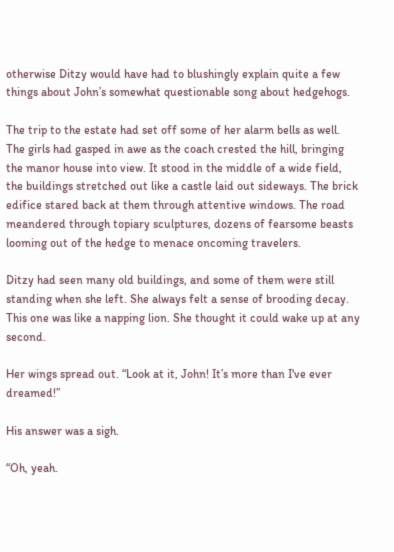otherwise Ditzy would have had to blushingly explain quite a few things about John’s somewhat questionable song about hedgehogs.

The trip to the estate had set off some of her alarm bells as well. The girls had gasped in awe as the coach crested the hill, bringing the manor house into view. It stood in the middle of a wide field, the buildings stretched out like a castle laid out sideways. The brick edifice stared back at them through attentive windows. The road meandered through topiary sculptures, dozens of fearsome beasts looming out of the hedge to menace oncoming travelers.

Ditzy had seen many old buildings, and some of them were still standing when she left. She always felt a sense of brooding decay. This one was like a napping lion. She thought it could wake up at any second.

Her wings spread out. “Look at it, John! It’s more than I've ever dreamed!”

His answer was a sigh.

“Oh, yeah.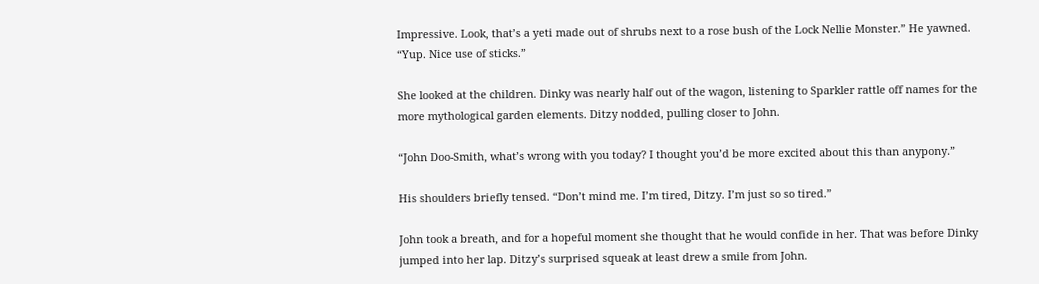Impressive. Look, that’s a yeti made out of shrubs next to a rose bush of the Lock Nellie Monster.” He yawned. “Yup. Nice use of sticks.”

She looked at the children. Dinky was nearly half out of the wagon, listening to Sparkler rattle off names for the more mythological garden elements. Ditzy nodded, pulling closer to John.

“John Doo-Smith, what’s wrong with you today? I thought you’d be more excited about this than anypony.”

His shoulders briefly tensed. “Don’t mind me. I’m tired, Ditzy. I’m just so so tired.”

John took a breath, and for a hopeful moment she thought that he would confide in her. That was before Dinky jumped into her lap. Ditzy’s surprised squeak at least drew a smile from John.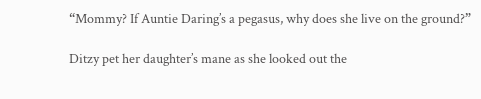“Mommy? If Auntie Daring’s a pegasus, why does she live on the ground?”

Ditzy pet her daughter’s mane as she looked out the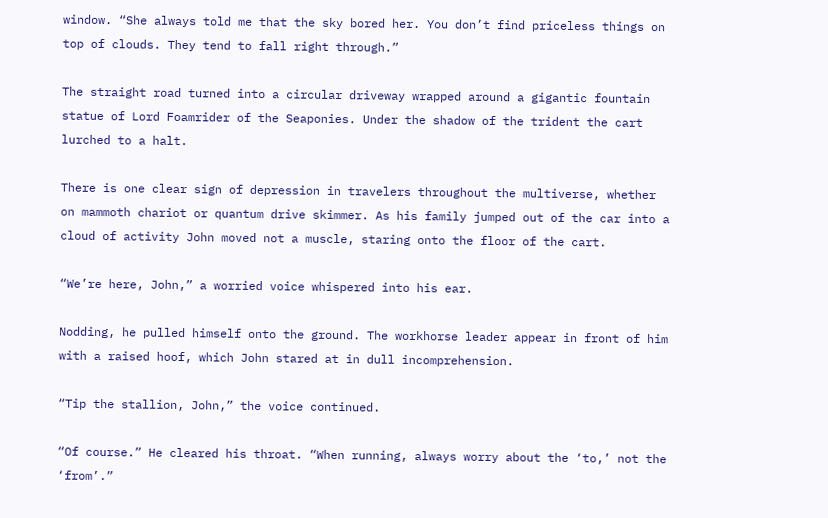window. “She always told me that the sky bored her. You don’t find priceless things on top of clouds. They tend to fall right through.”

The straight road turned into a circular driveway wrapped around a gigantic fountain statue of Lord Foamrider of the Seaponies. Under the shadow of the trident the cart lurched to a halt.

There is one clear sign of depression in travelers throughout the multiverse, whether on mammoth chariot or quantum drive skimmer. As his family jumped out of the car into a cloud of activity John moved not a muscle, staring onto the floor of the cart.

“We’re here, John,” a worried voice whispered into his ear.

Nodding, he pulled himself onto the ground. The workhorse leader appear in front of him with a raised hoof, which John stared at in dull incomprehension.

“Tip the stallion, John,” the voice continued.

“Of course.” He cleared his throat. “When running, always worry about the ‘to,’ not the ‘from’.”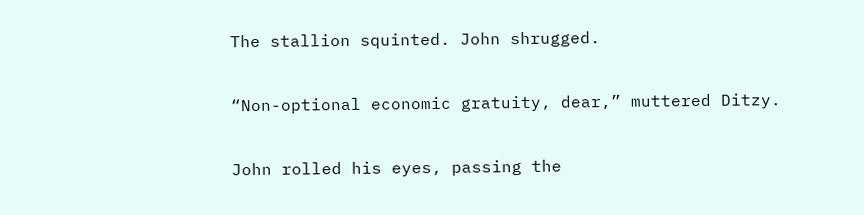The stallion squinted. John shrugged.

“Non-optional economic gratuity, dear,” muttered Ditzy.

John rolled his eyes, passing the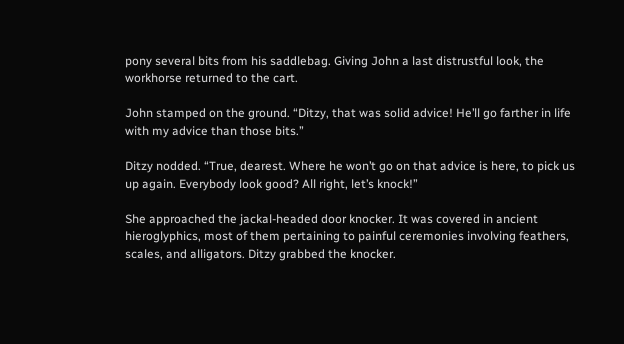pony several bits from his saddlebag. Giving John a last distrustful look, the workhorse returned to the cart.

John stamped on the ground. “Ditzy, that was solid advice! He’ll go farther in life with my advice than those bits.”

Ditzy nodded. “True, dearest. Where he won’t go on that advice is here, to pick us up again. Everybody look good? All right, let’s knock!”

She approached the jackal-headed door knocker. It was covered in ancient hieroglyphics, most of them pertaining to painful ceremonies involving feathers, scales, and alligators. Ditzy grabbed the knocker.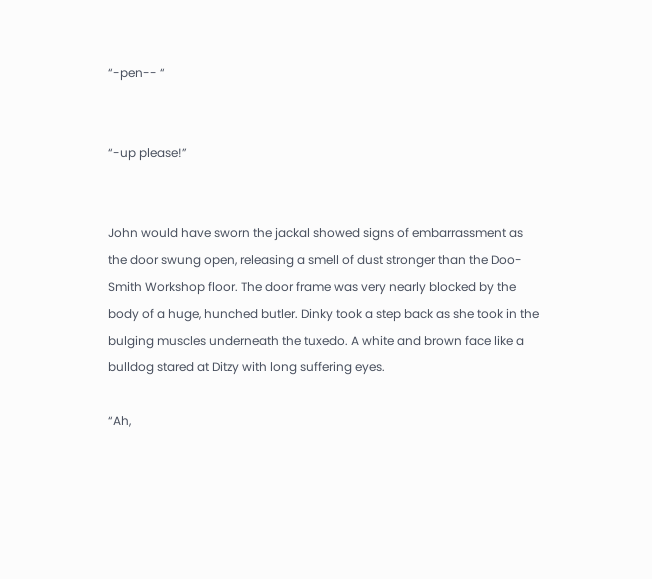“-pen-- “


“-up please!”


John would have sworn the jackal showed signs of embarrassment as the door swung open, releasing a smell of dust stronger than the Doo-Smith Workshop floor. The door frame was very nearly blocked by the body of a huge, hunched butler. Dinky took a step back as she took in the bulging muscles underneath the tuxedo. A white and brown face like a bulldog stared at Ditzy with long suffering eyes.

“Ah,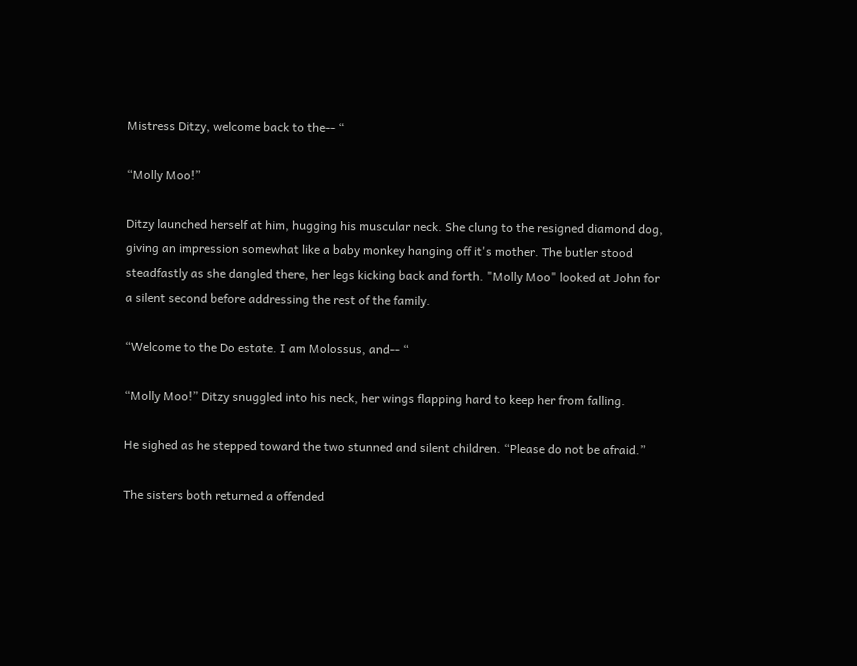Mistress Ditzy, welcome back to the-- “

“Molly Moo!”

Ditzy launched herself at him, hugging his muscular neck. She clung to the resigned diamond dog, giving an impression somewhat like a baby monkey hanging off it's mother. The butler stood steadfastly as she dangled there, her legs kicking back and forth. "Molly Moo" looked at John for a silent second before addressing the rest of the family.

“Welcome to the Do estate. I am Molossus, and-- “

“Molly Moo!” Ditzy snuggled into his neck, her wings flapping hard to keep her from falling.

He sighed as he stepped toward the two stunned and silent children. “Please do not be afraid.”

The sisters both returned a offended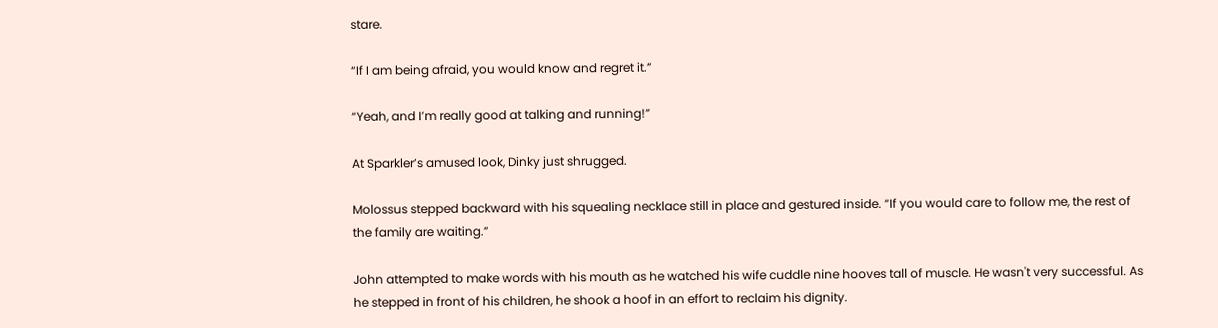stare.

“If I am being afraid, you would know and regret it.”

“Yeah, and I’m really good at talking and running!”

At Sparkler’s amused look, Dinky just shrugged.

Molossus stepped backward with his squealing necklace still in place and gestured inside. “If you would care to follow me, the rest of the family are waiting.”

John attempted to make words with his mouth as he watched his wife cuddle nine hooves tall of muscle. He wasn't very successful. As he stepped in front of his children, he shook a hoof in an effort to reclaim his dignity.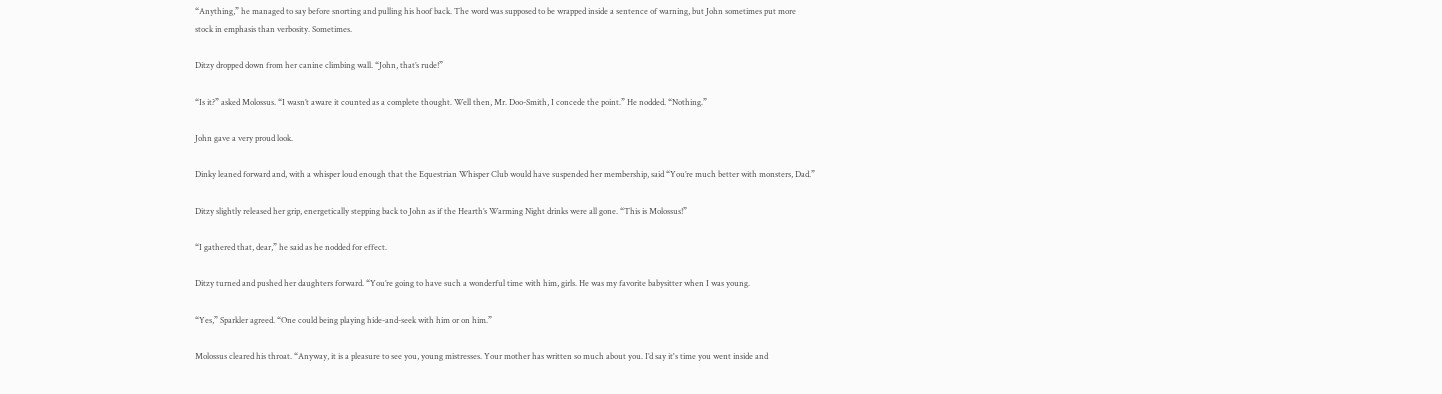“Anything,” he managed to say before snorting and pulling his hoof back. The word was supposed to be wrapped inside a sentence of warning, but John sometimes put more stock in emphasis than verbosity. Sometimes.

Ditzy dropped down from her canine climbing wall. “John, that’s rude!”

“Is it?” asked Molossus. “I wasn’t aware it counted as a complete thought. Well then, Mr. Doo-Smith, I concede the point.” He nodded. “Nothing.”

John gave a very proud look.

Dinky leaned forward and, with a whisper loud enough that the Equestrian Whisper Club would have suspended her membership, said “You’re much better with monsters, Dad.”

Ditzy slightly released her grip, energetically stepping back to John as if the Hearth’s Warming Night drinks were all gone. “This is Molossus!”

“I gathered that, dear,” he said as he nodded for effect.

Ditzy turned and pushed her daughters forward. “You’re going to have such a wonderful time with him, girls. He was my favorite babysitter when I was young.

“Yes,” Sparkler agreed. “One could being playing hide-and-seek with him or on him.”

Molossus cleared his throat. “Anyway, it is a pleasure to see you, young mistresses. Your mother has written so much about you. I’d say it's time you went inside and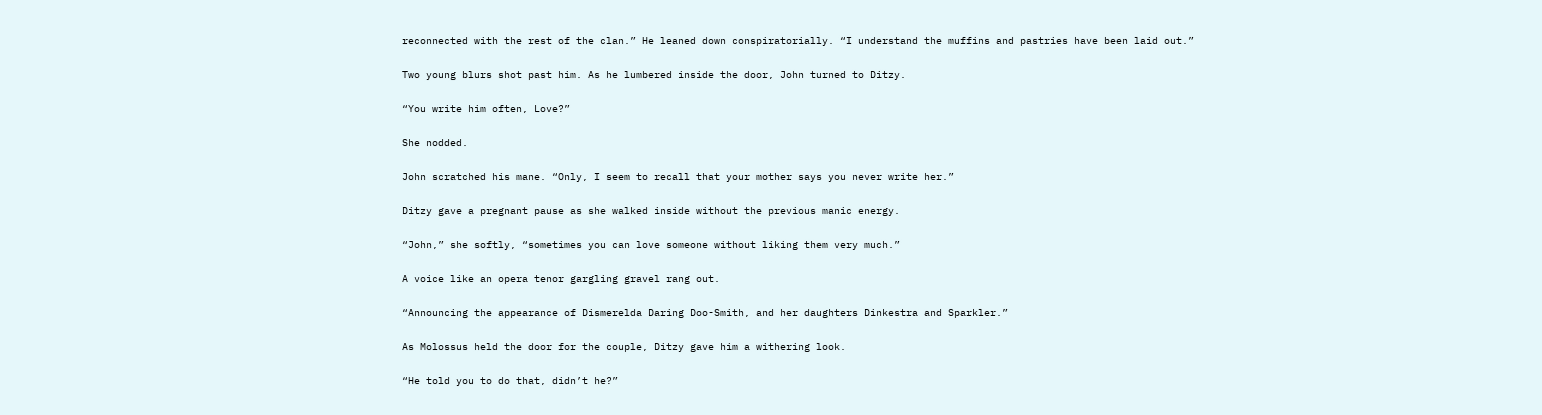reconnected with the rest of the clan.” He leaned down conspiratorially. “I understand the muffins and pastries have been laid out.”

Two young blurs shot past him. As he lumbered inside the door, John turned to Ditzy.

“You write him often, Love?”

She nodded.

John scratched his mane. “Only, I seem to recall that your mother says you never write her.”

Ditzy gave a pregnant pause as she walked inside without the previous manic energy.

“John,” she softly, “sometimes you can love someone without liking them very much.”

A voice like an opera tenor gargling gravel rang out.

“Announcing the appearance of Dismerelda Daring Doo-Smith, and her daughters Dinkestra and Sparkler.”

As Molossus held the door for the couple, Ditzy gave him a withering look.

“He told you to do that, didn’t he?”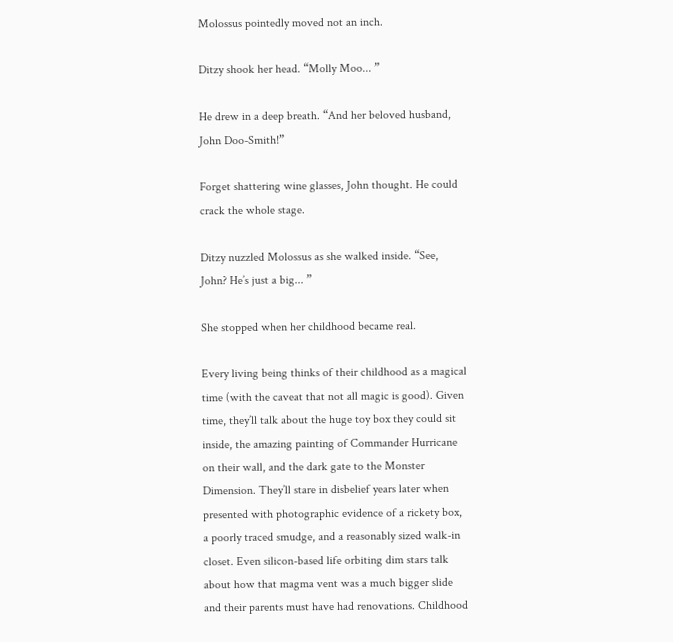Molossus pointedly moved not an inch.

Ditzy shook her head. “Molly Moo... ”

He drew in a deep breath. “And her beloved husband, John Doo-Smith!”

Forget shattering wine glasses, John thought. He could crack the whole stage.

Ditzy nuzzled Molossus as she walked inside. “See, John? He’s just a big... ”

She stopped when her childhood became real.

Every living being thinks of their childhood as a magical time (with the caveat that not all magic is good). Given time, they’ll talk about the huge toy box they could sit inside, the amazing painting of Commander Hurricane on their wall, and the dark gate to the Monster Dimension. They’ll stare in disbelief years later when presented with photographic evidence of a rickety box, a poorly traced smudge, and a reasonably sized walk-in closet. Even silicon-based life orbiting dim stars talk about how that magma vent was a much bigger slide and their parents must have had renovations. Childhood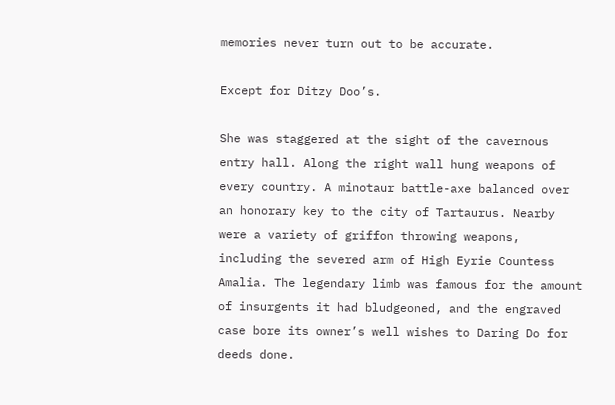memories never turn out to be accurate.

Except for Ditzy Doo’s.

She was staggered at the sight of the cavernous entry hall. Along the right wall hung weapons of every country. A minotaur battle-axe balanced over an honorary key to the city of Tartaurus. Nearby were a variety of griffon throwing weapons, including the severed arm of High Eyrie Countess Amalia. The legendary limb was famous for the amount of insurgents it had bludgeoned, and the engraved case bore its owner’s well wishes to Daring Do for deeds done.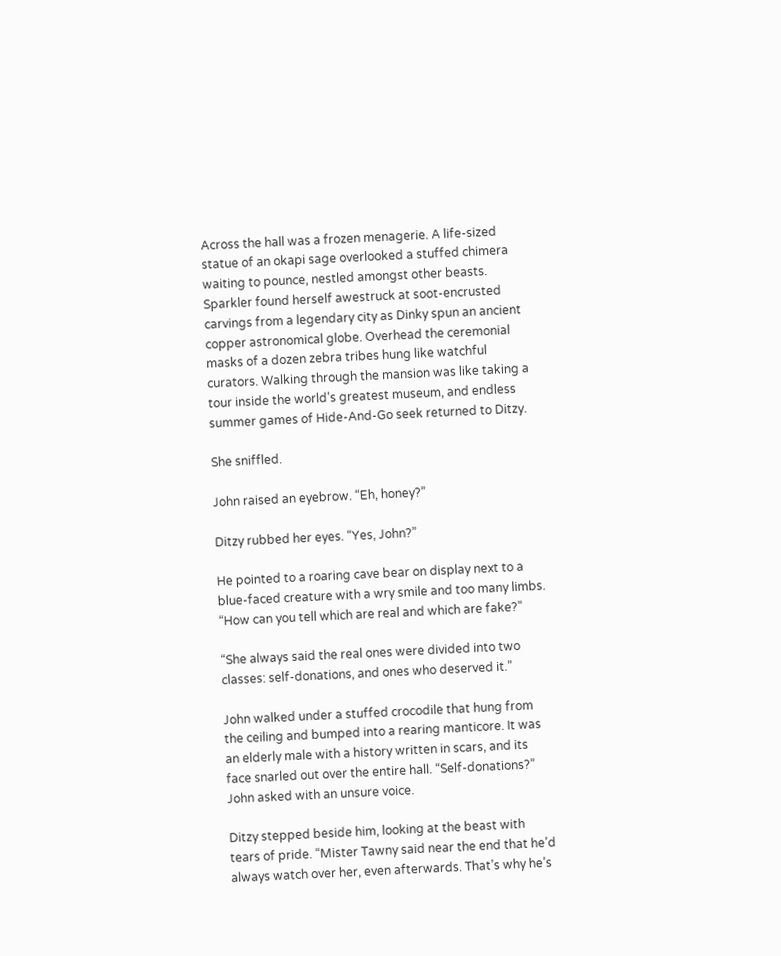Across the hall was a frozen menagerie. A life-sized statue of an okapi sage overlooked a stuffed chimera waiting to pounce, nestled amongst other beasts. Sparkler found herself awestruck at soot-encrusted carvings from a legendary city as Dinky spun an ancient copper astronomical globe. Overhead the ceremonial masks of a dozen zebra tribes hung like watchful curators. Walking through the mansion was like taking a tour inside the world’s greatest museum, and endless summer games of Hide-And-Go seek returned to Ditzy.

She sniffled.

John raised an eyebrow. “Eh, honey?”

Ditzy rubbed her eyes. “Yes, John?”

He pointed to a roaring cave bear on display next to a blue-faced creature with a wry smile and too many limbs. “How can you tell which are real and which are fake?”

“She always said the real ones were divided into two classes: self-donations, and ones who deserved it.”

John walked under a stuffed crocodile that hung from the ceiling and bumped into a rearing manticore. It was an elderly male with a history written in scars, and its face snarled out over the entire hall. “Self-donations?” John asked with an unsure voice.

Ditzy stepped beside him, looking at the beast with tears of pride. “Mister Tawny said near the end that he’d always watch over her, even afterwards. That’s why he’s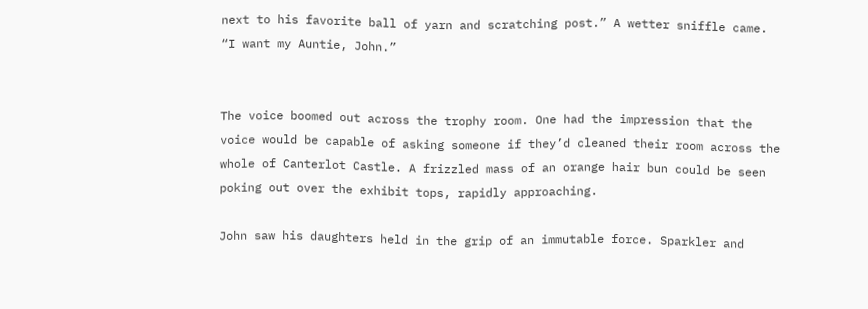next to his favorite ball of yarn and scratching post.” A wetter sniffle came. “I want my Auntie, John.”


The voice boomed out across the trophy room. One had the impression that the voice would be capable of asking someone if they’d cleaned their room across the whole of Canterlot Castle. A frizzled mass of an orange hair bun could be seen poking out over the exhibit tops, rapidly approaching.

John saw his daughters held in the grip of an immutable force. Sparkler and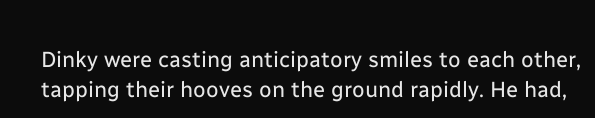Dinky were casting anticipatory smiles to each other, tapping their hooves on the ground rapidly. He had,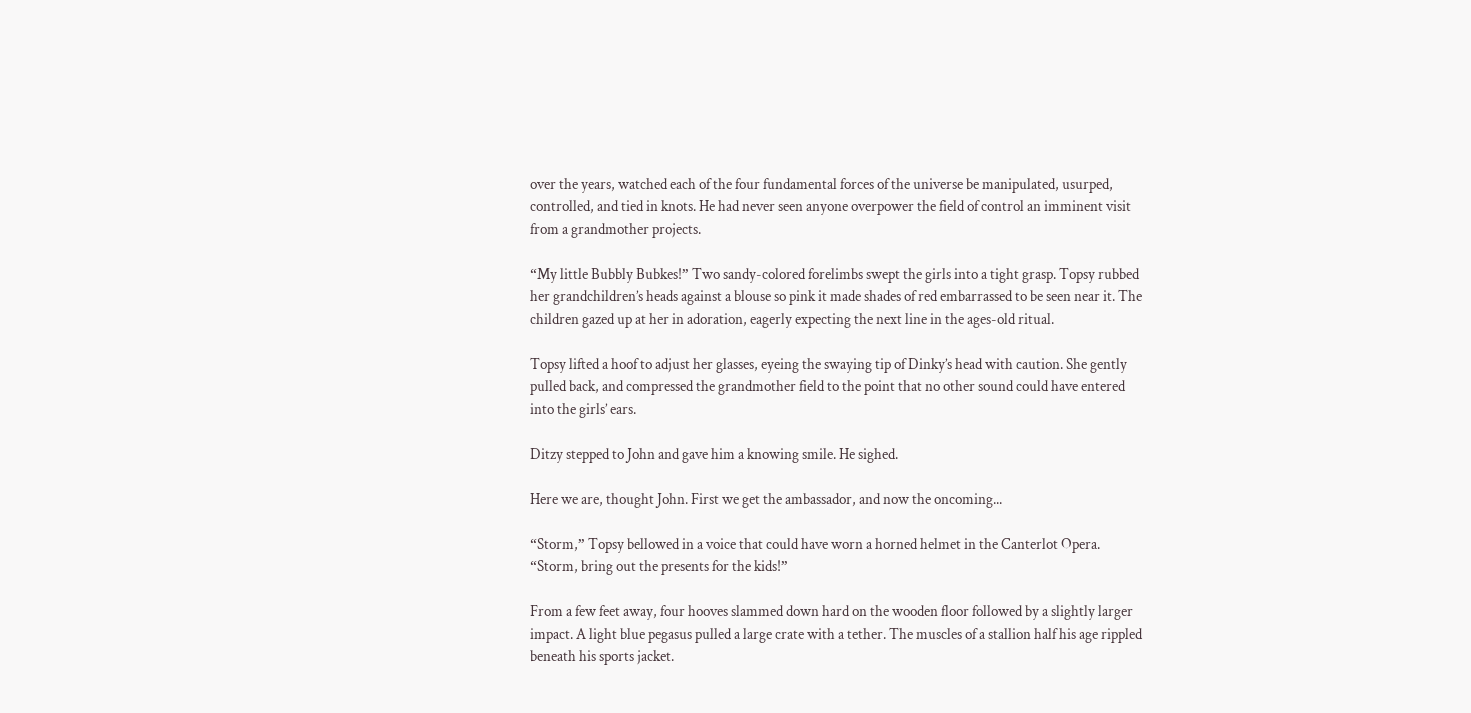over the years, watched each of the four fundamental forces of the universe be manipulated, usurped, controlled, and tied in knots. He had never seen anyone overpower the field of control an imminent visit from a grandmother projects.

“My little Bubbly Bubkes!” Two sandy-colored forelimbs swept the girls into a tight grasp. Topsy rubbed her grandchildren’s heads against a blouse so pink it made shades of red embarrassed to be seen near it. The children gazed up at her in adoration, eagerly expecting the next line in the ages-old ritual.

Topsy lifted a hoof to adjust her glasses, eyeing the swaying tip of Dinky’s head with caution. She gently pulled back, and compressed the grandmother field to the point that no other sound could have entered into the girls’ ears.

Ditzy stepped to John and gave him a knowing smile. He sighed.

Here we are, thought John. First we get the ambassador, and now the oncoming...

“Storm,” Topsy bellowed in a voice that could have worn a horned helmet in the Canterlot Opera. “Storm, bring out the presents for the kids!”

From a few feet away, four hooves slammed down hard on the wooden floor followed by a slightly larger impact. A light blue pegasus pulled a large crate with a tether. The muscles of a stallion half his age rippled beneath his sports jacket.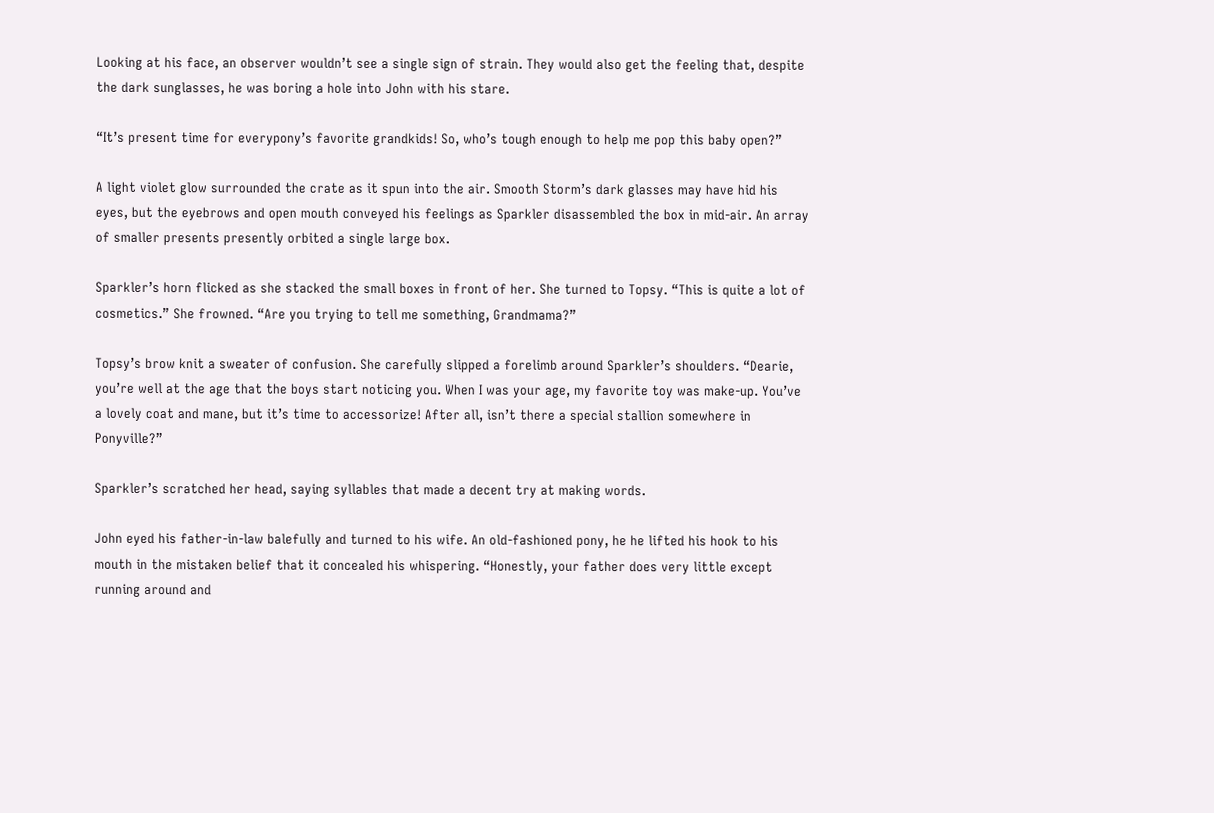Looking at his face, an observer wouldn’t see a single sign of strain. They would also get the feeling that, despite the dark sunglasses, he was boring a hole into John with his stare.

“It’s present time for everypony’s favorite grandkids! So, who’s tough enough to help me pop this baby open?”

A light violet glow surrounded the crate as it spun into the air. Smooth Storm’s dark glasses may have hid his eyes, but the eyebrows and open mouth conveyed his feelings as Sparkler disassembled the box in mid-air. An array of smaller presents presently orbited a single large box.

Sparkler’s horn flicked as she stacked the small boxes in front of her. She turned to Topsy. “This is quite a lot of cosmetics.” She frowned. “Are you trying to tell me something, Grandmama?”

Topsy’s brow knit a sweater of confusion. She carefully slipped a forelimb around Sparkler’s shoulders. “Dearie, you’re well at the age that the boys start noticing you. When I was your age, my favorite toy was make-up. You’ve a lovely coat and mane, but it’s time to accessorize! After all, isn’t there a special stallion somewhere in Ponyville?”

Sparkler’s scratched her head, saying syllables that made a decent try at making words.

John eyed his father-in-law balefully and turned to his wife. An old-fashioned pony, he he lifted his hook to his mouth in the mistaken belief that it concealed his whispering. “Honestly, your father does very little except running around and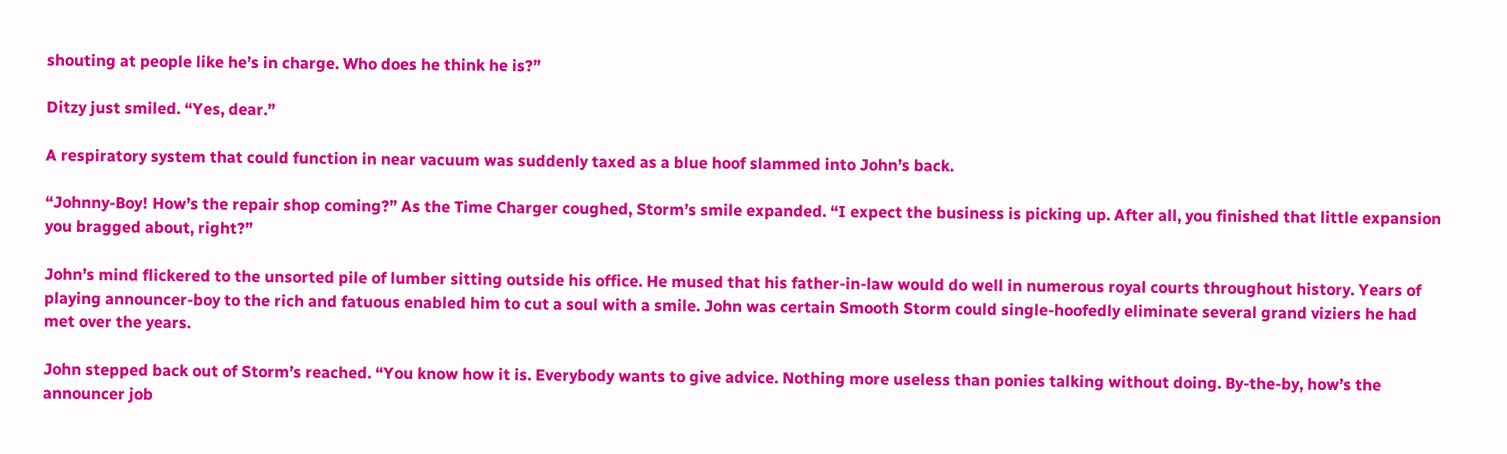shouting at people like he’s in charge. Who does he think he is?”

Ditzy just smiled. “Yes, dear.”

A respiratory system that could function in near vacuum was suddenly taxed as a blue hoof slammed into John’s back.

“Johnny-Boy! How’s the repair shop coming?” As the Time Charger coughed, Storm’s smile expanded. “I expect the business is picking up. After all, you finished that little expansion you bragged about, right?”

John’s mind flickered to the unsorted pile of lumber sitting outside his office. He mused that his father-in-law would do well in numerous royal courts throughout history. Years of playing announcer-boy to the rich and fatuous enabled him to cut a soul with a smile. John was certain Smooth Storm could single-hoofedly eliminate several grand viziers he had met over the years.

John stepped back out of Storm’s reached. “You know how it is. Everybody wants to give advice. Nothing more useless than ponies talking without doing. By-the-by, how’s the announcer job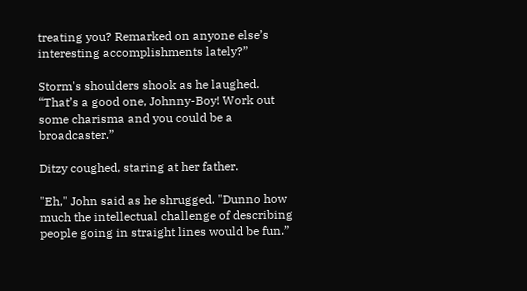treating you? Remarked on anyone else’s interesting accomplishments lately?”

Storm's shoulders shook as he laughed. “That’s a good one, Johnny-Boy! Work out some charisma and you could be a broadcaster.”

Ditzy coughed, staring at her father.

"Eh," John said as he shrugged. "Dunno how much the intellectual challenge of describing people going in straight lines would be fun.”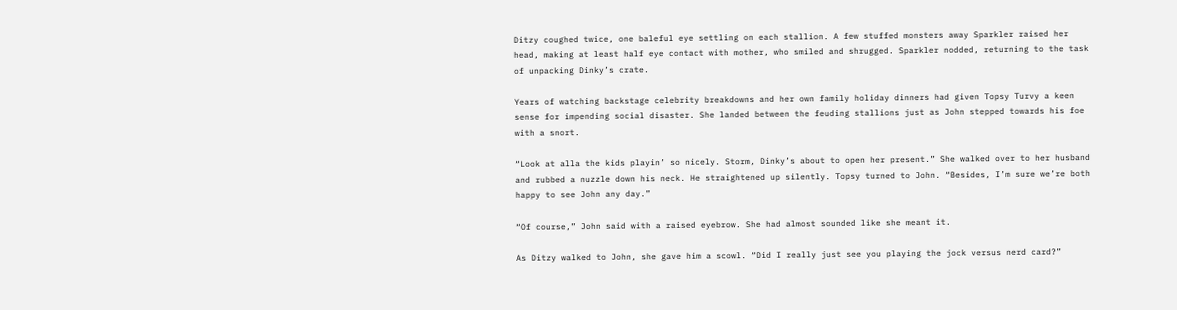Ditzy coughed twice, one baleful eye settling on each stallion. A few stuffed monsters away Sparkler raised her head, making at least half eye contact with mother, who smiled and shrugged. Sparkler nodded, returning to the task of unpacking Dinky’s crate.

Years of watching backstage celebrity breakdowns and her own family holiday dinners had given Topsy Turvy a keen sense for impending social disaster. She landed between the feuding stallions just as John stepped towards his foe with a snort.

“Look at alla the kids playin’ so nicely. Storm, Dinky’s about to open her present.” She walked over to her husband and rubbed a nuzzle down his neck. He straightened up silently. Topsy turned to John. “Besides, I’m sure we’re both happy to see John any day.”

“Of course,” John said with a raised eyebrow. She had almost sounded like she meant it.

As Ditzy walked to John, she gave him a scowl. “Did I really just see you playing the jock versus nerd card?”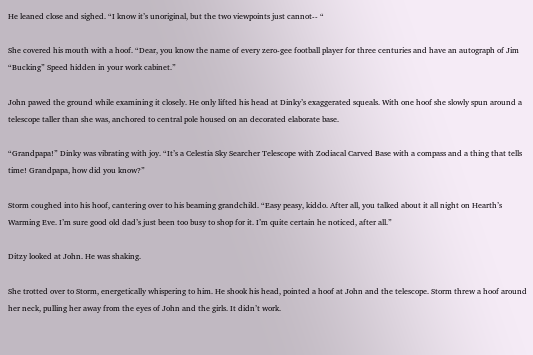He leaned close and sighed. “I know it’s unoriginal, but the two viewpoints just cannot-- “

She covered his mouth with a hoof. “Dear, you know the name of every zero-gee football player for three centuries and have an autograph of Jim “Bucking” Speed hidden in your work cabinet.”

John pawed the ground while examining it closely. He only lifted his head at Dinky’s exaggerated squeals. With one hoof she slowly spun around a telescope taller than she was, anchored to central pole housed on an decorated elaborate base.

“Grandpapa!” Dinky was vibrating with joy. “It’s a Celestia Sky Searcher Telescope with Zodiacal Carved Base with a compass and a thing that tells time! Grandpapa, how did you know?”

Storm coughed into his hoof, cantering over to his beaming grandchild. “Easy peasy, kiddo. After all, you talked about it all night on Hearth’s Warming Eve. I’m sure good old dad’s just been too busy to shop for it. I’m quite certain he noticed, after all.”

Ditzy looked at John. He was shaking.

She trotted over to Storm, energetically whispering to him. He shook his head, pointed a hoof at John and the telescope. Storm threw a hoof around her neck, pulling her away from the eyes of John and the girls. It didn’t work.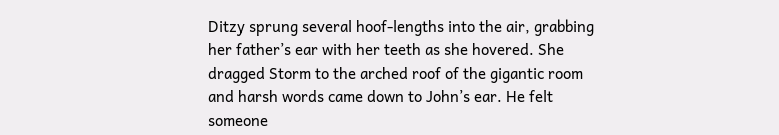Ditzy sprung several hoof-lengths into the air, grabbing her father’s ear with her teeth as she hovered. She dragged Storm to the arched roof of the gigantic room and harsh words came down to John’s ear. He felt someone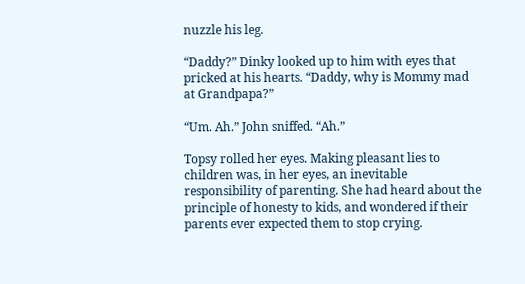nuzzle his leg.

“Daddy?” Dinky looked up to him with eyes that pricked at his hearts. “Daddy, why is Mommy mad at Grandpapa?”

“Um. Ah.” John sniffed. “Ah.”

Topsy rolled her eyes. Making pleasant lies to children was, in her eyes, an inevitable responsibility of parenting. She had heard about the principle of honesty to kids, and wondered if their parents ever expected them to stop crying.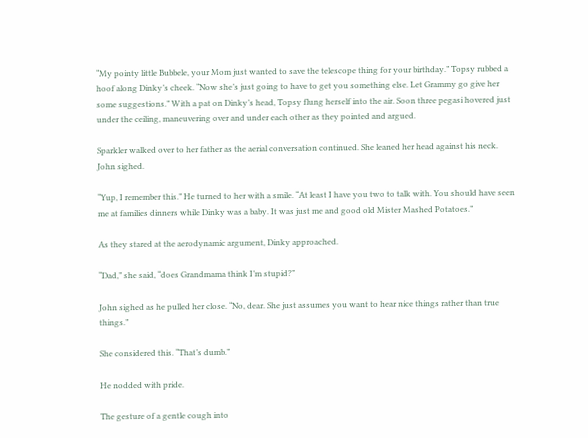“My pointy little Bubbele, your Mom just wanted to save the telescope thing for your birthday.” Topsy rubbed a hoof along Dinky’s cheek. “Now she’s just going to have to get you something else. Let Grammy go give her some suggestions.” With a pat on Dinky’s head, Topsy flung herself into the air. Soon three pegasi hovered just under the ceiling, maneuvering over and under each other as they pointed and argued.

Sparkler walked over to her father as the aerial conversation continued. She leaned her head against his neck. John sighed.

“Yup, I remember this.” He turned to her with a smile. “At least I have you two to talk with. You should have seen me at families dinners while Dinky was a baby. It was just me and good old Mister Mashed Potatoes.”

As they stared at the aerodynamic argument, Dinky approached.

“Dad,” she said, “does Grandmama think I’m stupid?”

John sighed as he pulled her close. “No, dear. She just assumes you want to hear nice things rather than true things.”

She considered this. “That’s dumb.”

He nodded with pride.

The gesture of a gentle cough into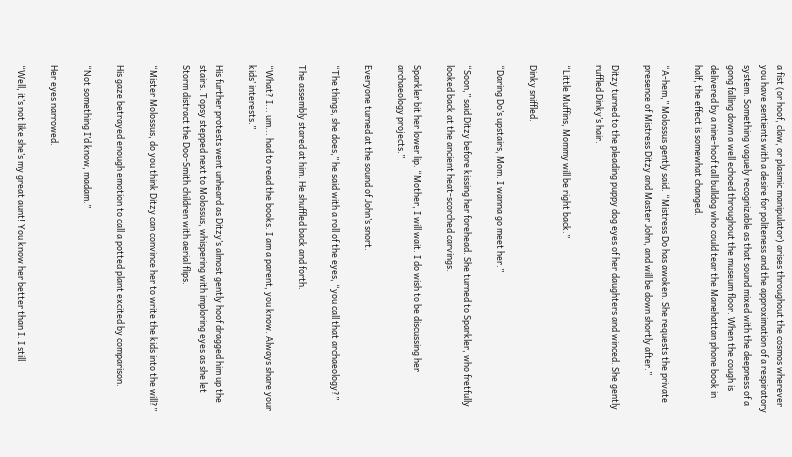a fist (or hoof, claw, or plasmic manipulator) arises throughout the cosmos wherever you have sentients with a desire for politeness and the approximation of a respiratory system. Something vaguely recognizable as that sound mixed with the deepness of a gong falling down a well echoed throughout the museum floor. When the cough is delivered by a nine-hoof tall bulldog who could tear the Manehattan phone book in half, the effect is somewhat changed.

“A-hem,” Molossus gently said. “Mistress Do has awoken. She requests the private presence of Mistress Ditzy and Master John, and will be down shortly after.”

Ditzy turned to the pleading puppy dog eyes of her daughters and winced. She gently ruffled Dinky’s hair.

“Little Muffins, Mommy will be right back.”

Dinky sniffled.

“Daring Do’s upstairs, Mom. I wanna go meet her.”

“Soon,” said Ditzy before kissing her forehead. She turned to Sparkler, who fretfully looked back at the ancient heat-scorched carvings.

Sparkler bit her lower lip. “Mother, I will wait. I do wish to be discussing her archaeology projects.”

Everyone turned at the sound of John’s snort.

“The things, she does,” he said with a roll of the eyes, “you call that archaeology?”

The assembly stared at him. He shuffled back and forth.

“What? I... um... had to read the books. I am a parent, you know. Always share your kids’ interests.”

His further protests went unheard as Ditzy’s almost gently hoof dragged him up the stairs. Topsy stepped next to Molossus, whispering with imploring eyes as she let Storm distract the Doo-Smith children with aerial flips.

“Mister Molossus, do you think Ditzy can convince her to write the kids into the will?”

His gaze betrayed enough emotion to call a potted plant excited by comparison.

“Not something I’d know, madam.”

Her eyes narrowed.

“Well, it’s not like she’s my great aunt! You know her better than I. I still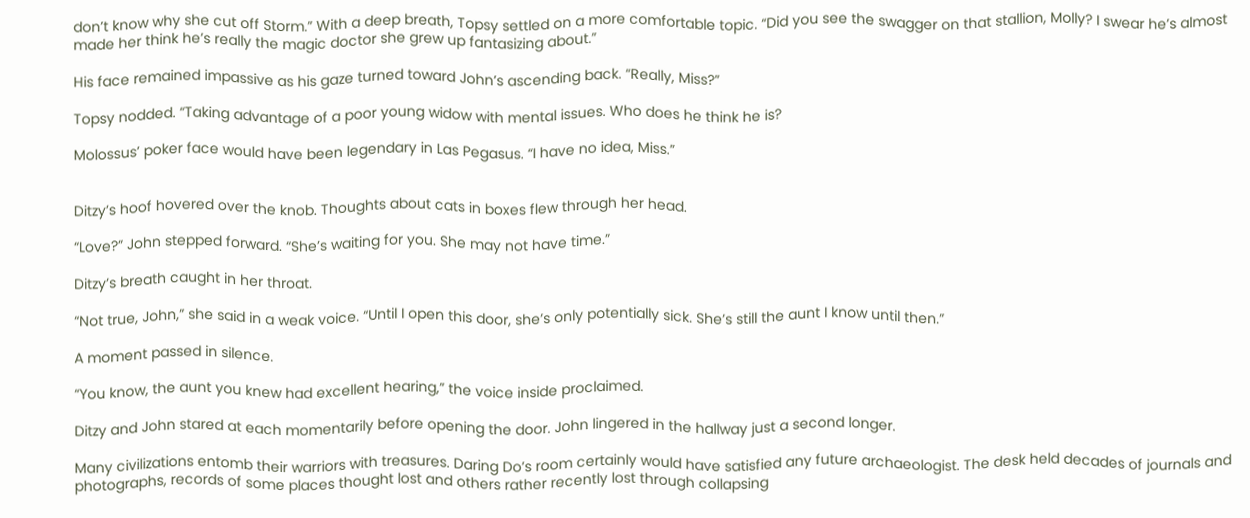don’t know why she cut off Storm.” With a deep breath, Topsy settled on a more comfortable topic. “Did you see the swagger on that stallion, Molly? I swear he’s almost made her think he’s really the magic doctor she grew up fantasizing about.”

His face remained impassive as his gaze turned toward John’s ascending back. “Really, Miss?”

Topsy nodded. “Taking advantage of a poor young widow with mental issues. Who does he think he is?

Molossus’ poker face would have been legendary in Las Pegasus. “I have no idea, Miss.”


Ditzy’s hoof hovered over the knob. Thoughts about cats in boxes flew through her head.

“Love?” John stepped forward. “She’s waiting for you. She may not have time.”

Ditzy’s breath caught in her throat.

“Not true, John,” she said in a weak voice. “Until I open this door, she’s only potentially sick. She’s still the aunt I know until then.”

A moment passed in silence.

“You know, the aunt you knew had excellent hearing,” the voice inside proclaimed.

Ditzy and John stared at each momentarily before opening the door. John lingered in the hallway just a second longer.

Many civilizations entomb their warriors with treasures. Daring Do’s room certainly would have satisfied any future archaeologist. The desk held decades of journals and photographs, records of some places thought lost and others rather recently lost through collapsing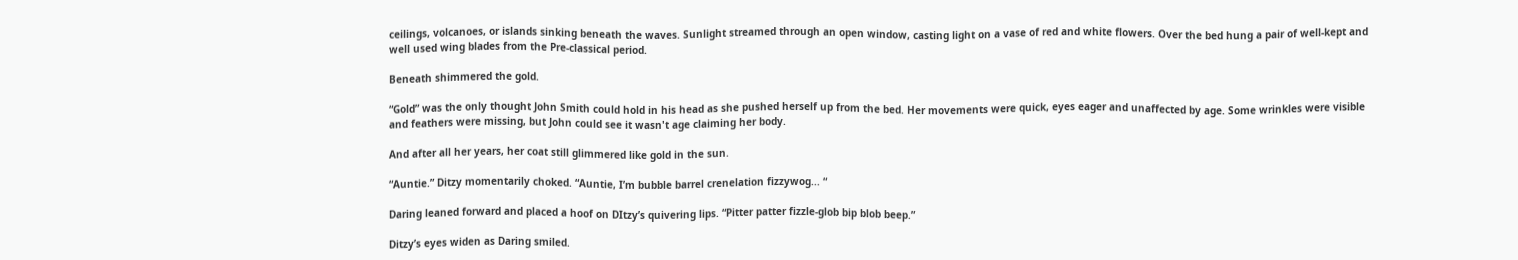ceilings, volcanoes, or islands sinking beneath the waves. Sunlight streamed through an open window, casting light on a vase of red and white flowers. Over the bed hung a pair of well-kept and well used wing blades from the Pre-classical period.

Beneath shimmered the gold.

“Gold” was the only thought John Smith could hold in his head as she pushed herself up from the bed. Her movements were quick, eyes eager and unaffected by age. Some wrinkles were visible and feathers were missing, but John could see it wasn't age claiming her body.

And after all her years, her coat still glimmered like gold in the sun.

“Auntie.” Ditzy momentarily choked. “Auntie, I’m bubble barrel crenelation fizzywog... “

Daring leaned forward and placed a hoof on DItzy’s quivering lips. “Pitter patter fizzle-glob bip blob beep.”

Ditzy’s eyes widen as Daring smiled.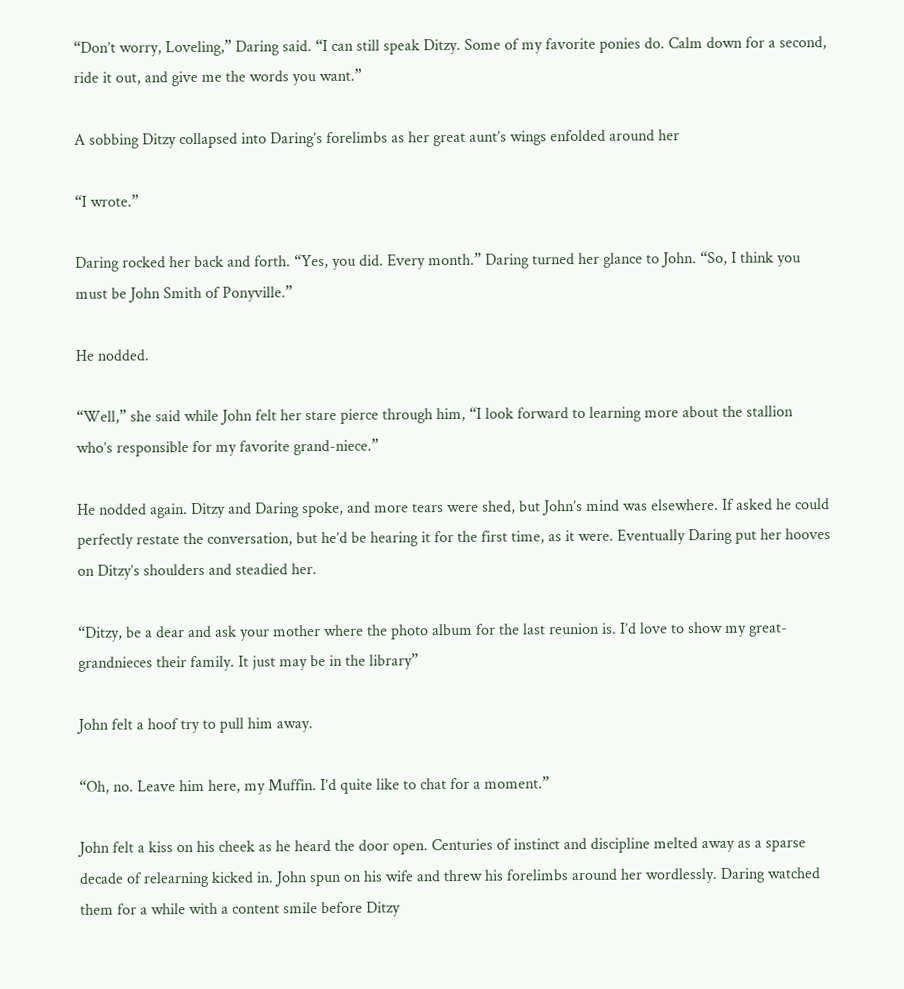“Don’t worry, Loveling,” Daring said. “I can still speak Ditzy. Some of my favorite ponies do. Calm down for a second, ride it out, and give me the words you want.”

A sobbing Ditzy collapsed into Daring’s forelimbs as her great aunt’s wings enfolded around her

“I wrote.”

Daring rocked her back and forth. “Yes, you did. Every month.” Daring turned her glance to John. “So, I think you must be John Smith of Ponyville.”

He nodded.

“Well,” she said while John felt her stare pierce through him, “I look forward to learning more about the stallion who’s responsible for my favorite grand-niece.”

He nodded again. Ditzy and Daring spoke, and more tears were shed, but John’s mind was elsewhere. If asked he could perfectly restate the conversation, but he’d be hearing it for the first time, as it were. Eventually Daring put her hooves on Ditzy’s shoulders and steadied her.

“Ditzy, be a dear and ask your mother where the photo album for the last reunion is. I’d love to show my great-grandnieces their family. It just may be in the library”

John felt a hoof try to pull him away.

“Oh, no. Leave him here, my Muffin. I’d quite like to chat for a moment.”

John felt a kiss on his cheek as he heard the door open. Centuries of instinct and discipline melted away as a sparse decade of relearning kicked in. John spun on his wife and threw his forelimbs around her wordlessly. Daring watched them for a while with a content smile before Ditzy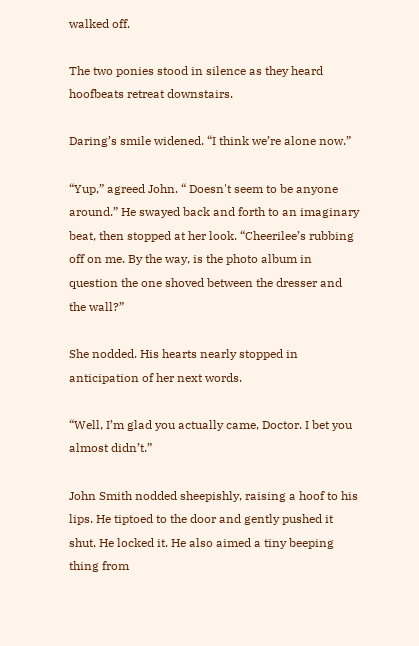walked off.

The two ponies stood in silence as they heard hoofbeats retreat downstairs.

Daring’s smile widened. “I think we’re alone now.”

“Yup,” agreed John. “ Doesn't seem to be anyone around.” He swayed back and forth to an imaginary beat, then stopped at her look. “Cheerilee’s rubbing off on me. By the way, is the photo album in question the one shoved between the dresser and the wall?”

She nodded. His hearts nearly stopped in anticipation of her next words.

“Well, I’m glad you actually came, Doctor. I bet you almost didn’t.”

John Smith nodded sheepishly, raising a hoof to his lips. He tiptoed to the door and gently pushed it shut. He locked it. He also aimed a tiny beeping thing from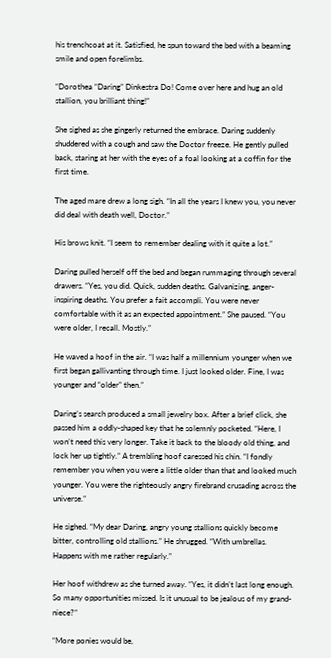his trenchcoat at it. Satisfied, he spun toward the bed with a beaming smile and open forelimbs.

“Dorothea “Daring” Dinkestra Do! Come over here and hug an old stallion, you brilliant thing!”

She sighed as she gingerly returned the embrace. Daring suddenly shuddered with a cough and saw the Doctor freeze. He gently pulled back, staring at her with the eyes of a foal looking at a coffin for the first time.

The aged mare drew a long sigh. “In all the years I knew you, you never did deal with death well, Doctor.”

His brows knit. “I seem to remember dealing with it quite a lot.”

Daring pulled herself off the bed and began rummaging through several drawers. “Yes, you did. Quick, sudden deaths. Galvanizing, anger-inspiring deaths. You prefer a fait accompli. You were never comfortable with it as an expected appointment.” She paused. “You were older, I recall. Mostly.”

He waved a hoof in the air. “I was half a millennium younger when we first began gallivanting through time. I just looked older. Fine, I was younger and “older” then.”

Daring’s search produced a small jewelry box. After a brief click, she passed him a oddly-shaped key that he solemnly pocketed. “Here, I won’t need this very longer. Take it back to the bloody old thing, and lock her up tightly.” A trembling hoof caressed his chin. “I fondly remember you when you were a little older than that and looked much younger. You were the righteously angry firebrand crusading across the universe.”

He sighed. “My dear Daring, angry young stallions quickly become bitter, controlling old stallions.” He shrugged. “With umbrellas. Happens with me rather regularly.”

Her hoof withdrew as she turned away. “Yes, it didn’t last long enough. So many opportunities missed. Is it unusual to be jealous of my grand-niece?”

“More ponies would be,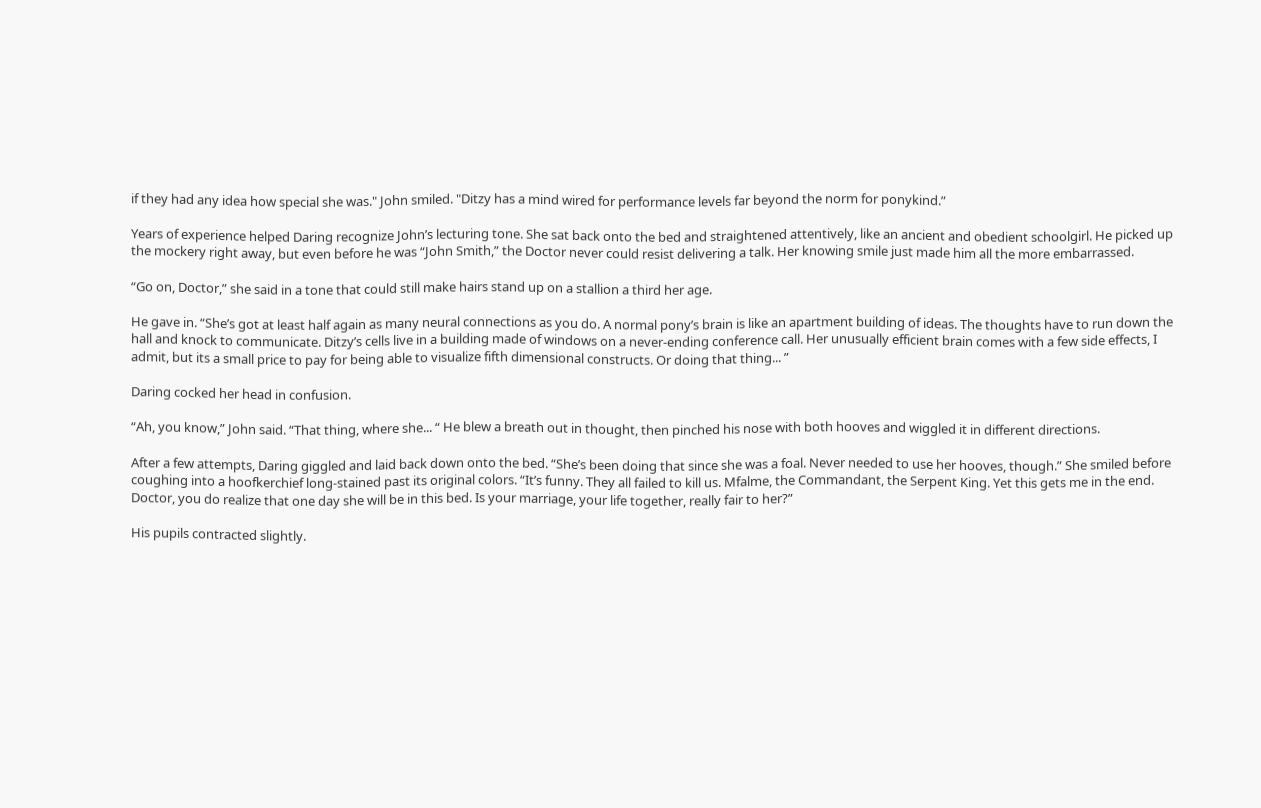if they had any idea how special she was." John smiled. "Ditzy has a mind wired for performance levels far beyond the norm for ponykind.”

Years of experience helped Daring recognize John’s lecturing tone. She sat back onto the bed and straightened attentively, like an ancient and obedient schoolgirl. He picked up the mockery right away, but even before he was “John Smith,” the Doctor never could resist delivering a talk. Her knowing smile just made him all the more embarrassed.

“Go on, Doctor,” she said in a tone that could still make hairs stand up on a stallion a third her age.

He gave in. “She’s got at least half again as many neural connections as you do. A normal pony’s brain is like an apartment building of ideas. The thoughts have to run down the hall and knock to communicate. Ditzy’s cells live in a building made of windows on a never-ending conference call. Her unusually efficient brain comes with a few side effects, I admit, but its a small price to pay for being able to visualize fifth dimensional constructs. Or doing that thing... ”

Daring cocked her head in confusion.

“Ah, you know,” John said. “That thing, where she... “ He blew a breath out in thought, then pinched his nose with both hooves and wiggled it in different directions.

After a few attempts, Daring giggled and laid back down onto the bed. “She’s been doing that since she was a foal. Never needed to use her hooves, though.” She smiled before coughing into a hoofkerchief long-stained past its original colors. “It’s funny. They all failed to kill us. Mfalme, the Commandant, the Serpent King. Yet this gets me in the end. Doctor, you do realize that one day she will be in this bed. Is your marriage, your life together, really fair to her?”

His pupils contracted slightly.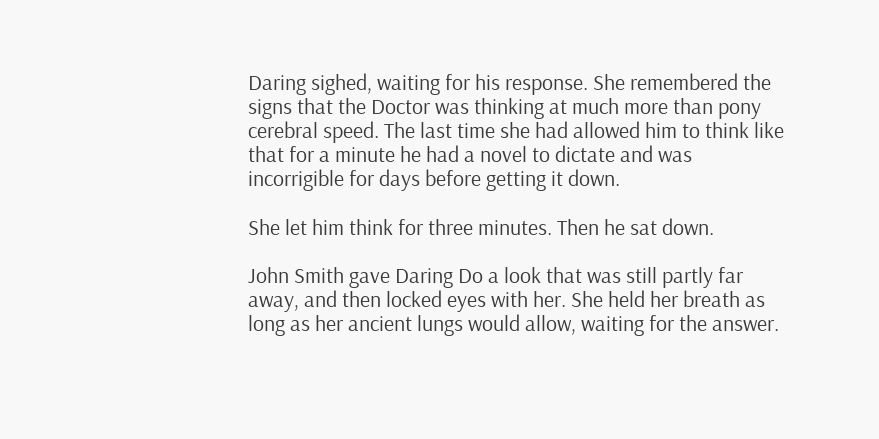Daring sighed, waiting for his response. She remembered the signs that the Doctor was thinking at much more than pony cerebral speed. The last time she had allowed him to think like that for a minute he had a novel to dictate and was incorrigible for days before getting it down.

She let him think for three minutes. Then he sat down.

John Smith gave Daring Do a look that was still partly far away, and then locked eyes with her. She held her breath as long as her ancient lungs would allow, waiting for the answer.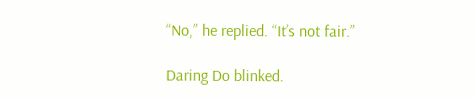“No,” he replied. “It’s not fair.”

Daring Do blinked.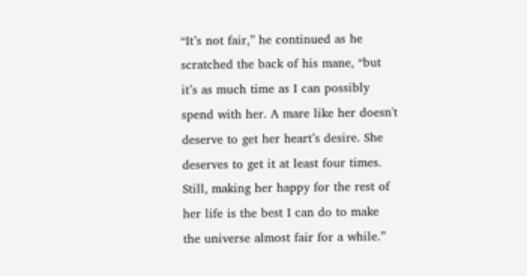“It’s not fair,” he continued as he scratched the back of his mane, “but it’s as much time as I can possibly spend with her. A mare like her doesn't deserve to get her heart’s desire. She deserves to get it at least four times. Still, making her happy for the rest of her life is the best I can do to make the universe almost fair for a while.”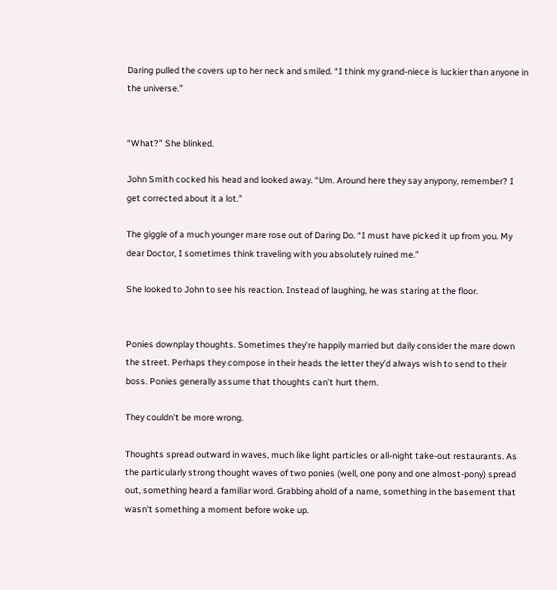Daring pulled the covers up to her neck and smiled. “I think my grand-niece is luckier than anyone in the universe.”


“What?” She blinked.

John Smith cocked his head and looked away. “Um. Around here they say anypony, remember? I get corrected about it a lot.”

The giggle of a much younger mare rose out of Daring Do. “I must have picked it up from you. My dear Doctor, I sometimes think traveling with you absolutely ruined me.”

She looked to John to see his reaction. Instead of laughing, he was staring at the floor.


Ponies downplay thoughts. Sometimes they’re happily married but daily consider the mare down the street. Perhaps they compose in their heads the letter they’d always wish to send to their boss. Ponies generally assume that thoughts can’t hurt them.

They couldn't be more wrong.

Thoughts spread outward in waves, much like light particles or all-night take-out restaurants. As the particularly strong thought waves of two ponies (well, one pony and one almost-pony) spread out, something heard a familiar word. Grabbing ahold of a name, something in the basement that wasn’t something a moment before woke up.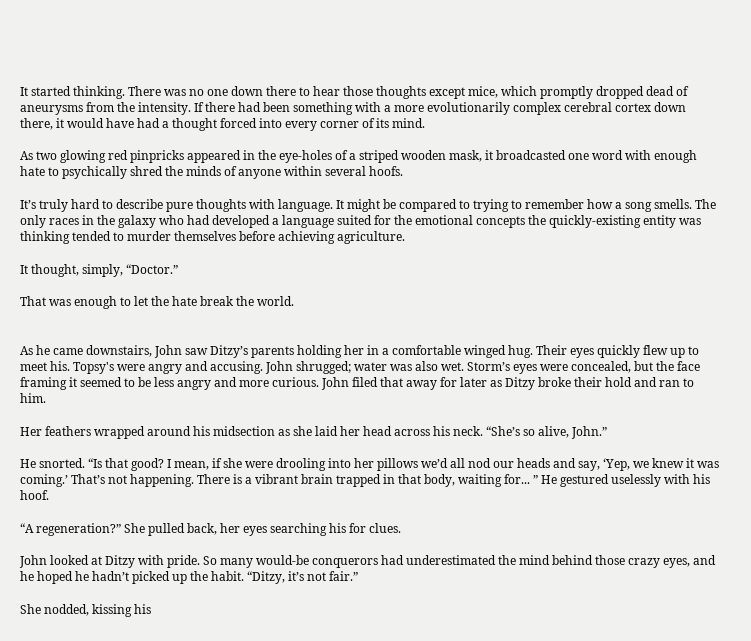It started thinking. There was no one down there to hear those thoughts except mice, which promptly dropped dead of aneurysms from the intensity. If there had been something with a more evolutionarily complex cerebral cortex down there, it would have had a thought forced into every corner of its mind.

As two glowing red pinpricks appeared in the eye-holes of a striped wooden mask, it broadcasted one word with enough hate to psychically shred the minds of anyone within several hoofs.

It’s truly hard to describe pure thoughts with language. It might be compared to trying to remember how a song smells. The only races in the galaxy who had developed a language suited for the emotional concepts the quickly-existing entity was thinking tended to murder themselves before achieving agriculture.

It thought, simply, “Doctor.”

That was enough to let the hate break the world.


As he came downstairs, John saw Ditzy’s parents holding her in a comfortable winged hug. Their eyes quickly flew up to meet his. Topsy's were angry and accusing. John shrugged; water was also wet. Storm’s eyes were concealed, but the face framing it seemed to be less angry and more curious. John filed that away for later as Ditzy broke their hold and ran to him.

Her feathers wrapped around his midsection as she laid her head across his neck. “She’s so alive, John.”

He snorted. “Is that good? I mean, if she were drooling into her pillows we’d all nod our heads and say, ‘Yep, we knew it was coming.’ That’s not happening. There is a vibrant brain trapped in that body, waiting for... ” He gestured uselessly with his hoof.

“A regeneration?” She pulled back, her eyes searching his for clues.

John looked at Ditzy with pride. So many would-be conquerors had underestimated the mind behind those crazy eyes, and he hoped he hadn’t picked up the habit. “Ditzy, it’s not fair.”

She nodded, kissing his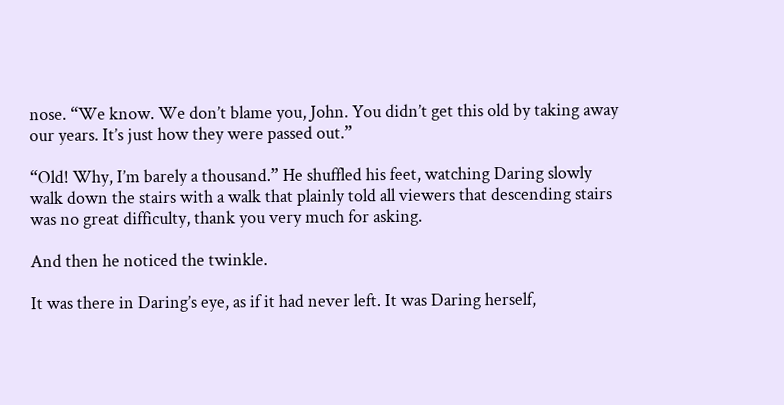nose. “We know. We don’t blame you, John. You didn’t get this old by taking away our years. It’s just how they were passed out.”

“Old! Why, I’m barely a thousand.” He shuffled his feet, watching Daring slowly walk down the stairs with a walk that plainly told all viewers that descending stairs was no great difficulty, thank you very much for asking.

And then he noticed the twinkle.

It was there in Daring’s eye, as if it had never left. It was Daring herself,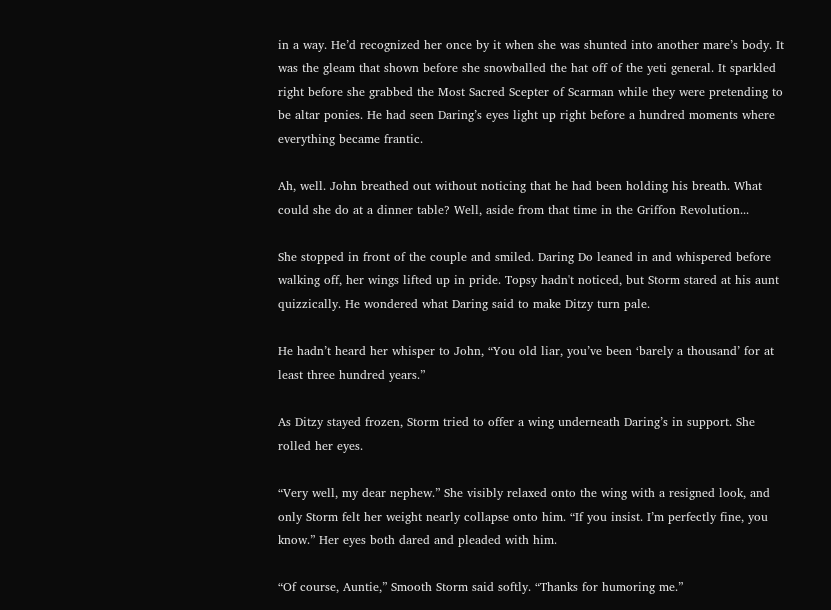in a way. He’d recognized her once by it when she was shunted into another mare’s body. It was the gleam that shown before she snowballed the hat off of the yeti general. It sparkled right before she grabbed the Most Sacred Scepter of Scarman while they were pretending to be altar ponies. He had seen Daring’s eyes light up right before a hundred moments where everything became frantic.

Ah, well. John breathed out without noticing that he had been holding his breath. What could she do at a dinner table? Well, aside from that time in the Griffon Revolution...

She stopped in front of the couple and smiled. Daring Do leaned in and whispered before walking off, her wings lifted up in pride. Topsy hadn't noticed, but Storm stared at his aunt quizzically. He wondered what Daring said to make Ditzy turn pale.

He hadn’t heard her whisper to John, “You old liar, you’ve been ‘barely a thousand’ for at least three hundred years.”

As Ditzy stayed frozen, Storm tried to offer a wing underneath Daring’s in support. She rolled her eyes.

“Very well, my dear nephew.” She visibly relaxed onto the wing with a resigned look, and only Storm felt her weight nearly collapse onto him. “If you insist. I’m perfectly fine, you know.” Her eyes both dared and pleaded with him.

“Of course, Auntie,” Smooth Storm said softly. “Thanks for humoring me.”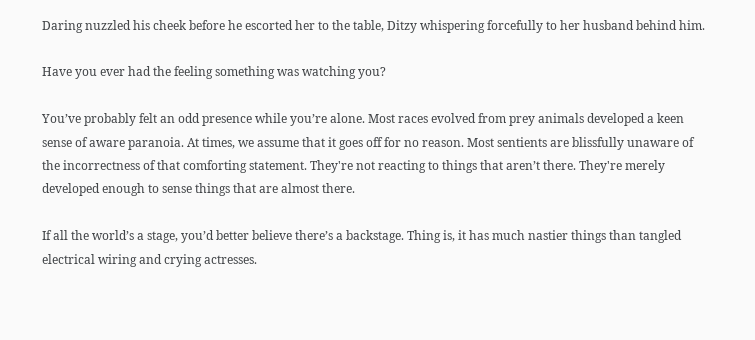Daring nuzzled his cheek before he escorted her to the table, Ditzy whispering forcefully to her husband behind him.

Have you ever had the feeling something was watching you?

You’ve probably felt an odd presence while you’re alone. Most races evolved from prey animals developed a keen sense of aware paranoia. At times, we assume that it goes off for no reason. Most sentients are blissfully unaware of the incorrectness of that comforting statement. They're not reacting to things that aren’t there. They're merely developed enough to sense things that are almost there.

If all the world’s a stage, you’d better believe there’s a backstage. Thing is, it has much nastier things than tangled electrical wiring and crying actresses.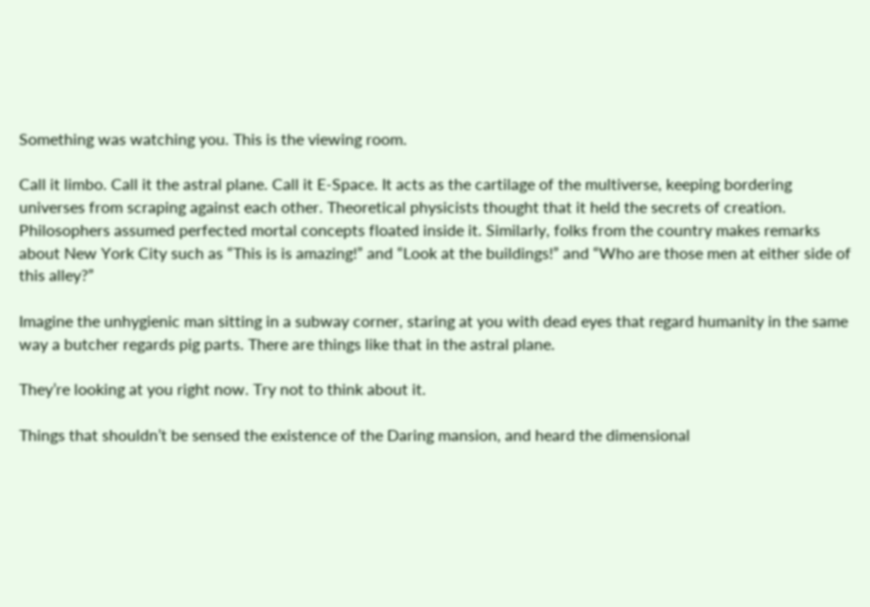Something was watching you. This is the viewing room.

Call it limbo. Call it the astral plane. Call it E-Space. It acts as the cartilage of the multiverse, keeping bordering universes from scraping against each other. Theoretical physicists thought that it held the secrets of creation. Philosophers assumed perfected mortal concepts floated inside it. Similarly, folks from the country makes remarks about New York City such as “This is is amazing!” and “Look at the buildings!” and “Who are those men at either side of this alley?”

Imagine the unhygienic man sitting in a subway corner, staring at you with dead eyes that regard humanity in the same way a butcher regards pig parts. There are things like that in the astral plane.

They’re looking at you right now. Try not to think about it.

Things that shouldn’t be sensed the existence of the Daring mansion, and heard the dimensional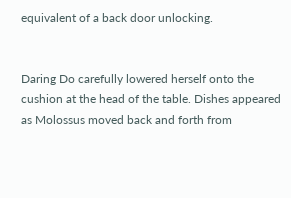equivalent of a back door unlocking.


Daring Do carefully lowered herself onto the cushion at the head of the table. Dishes appeared as Molossus moved back and forth from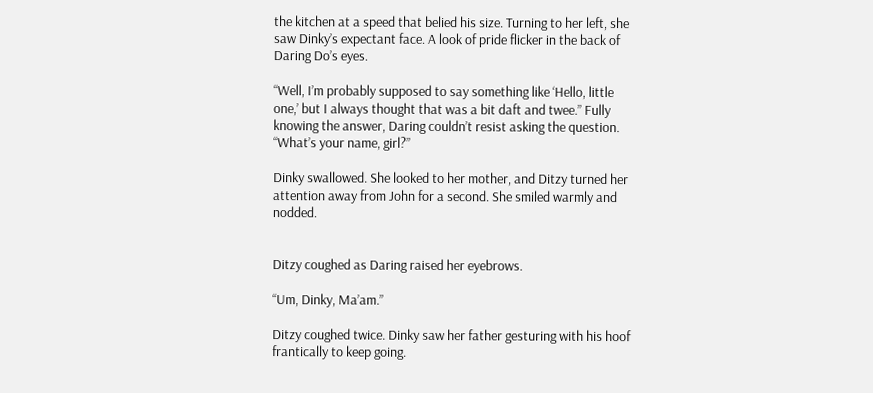the kitchen at a speed that belied his size. Turning to her left, she saw Dinky’s expectant face. A look of pride flicker in the back of Daring Do’s eyes.

“Well, I’m probably supposed to say something like ‘Hello, little one,’ but I always thought that was a bit daft and twee.” Fully knowing the answer, Daring couldn’t resist asking the question. “What’s your name, girl?”

Dinky swallowed. She looked to her mother, and Ditzy turned her attention away from John for a second. She smiled warmly and nodded.


Ditzy coughed as Daring raised her eyebrows.

“Um, Dinky, Ma’am.”

Ditzy coughed twice. Dinky saw her father gesturing with his hoof frantically to keep going.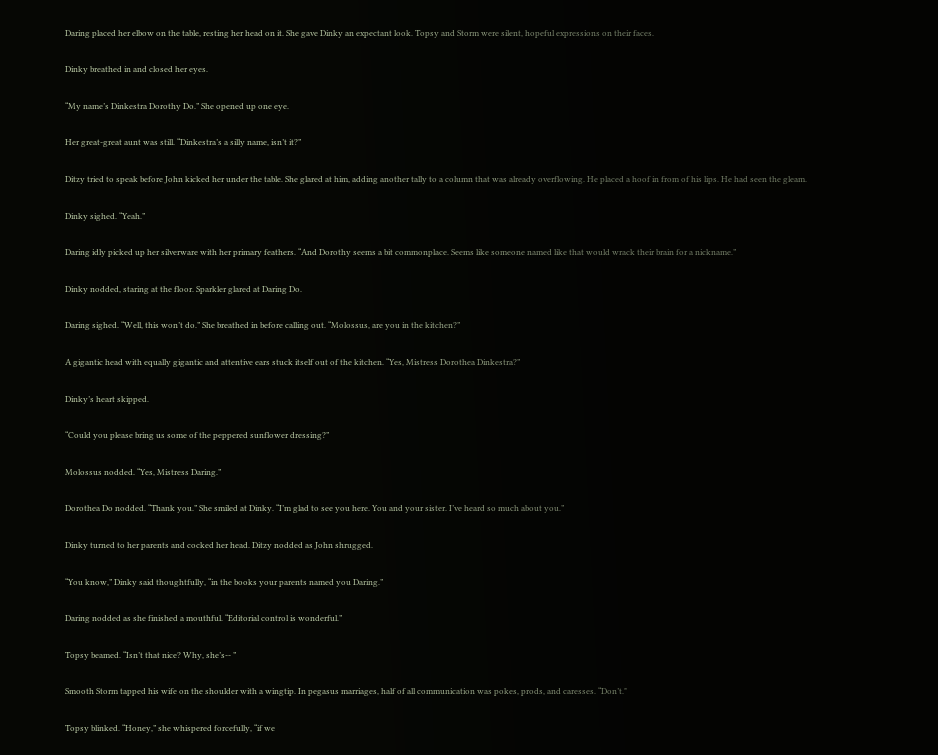Daring placed her elbow on the table, resting her head on it. She gave Dinky an expectant look. Topsy and Storm were silent, hopeful expressions on their faces.

Dinky breathed in and closed her eyes.

“My name’s Dinkestra Dorothy Do.” She opened up one eye.

Her great-great aunt was still. “Dinkestra’s a silly name, isn’t it?”

Ditzy tried to speak before John kicked her under the table. She glared at him, adding another tally to a column that was already overflowing. He placed a hoof in from of his lips. He had seen the gleam.

Dinky sighed. “Yeah.”

Daring idly picked up her silverware with her primary feathers. “And Dorothy seems a bit commonplace. Seems like someone named like that would wrack their brain for a nickname.”

Dinky nodded, staring at the floor. Sparkler glared at Daring Do.

Daring sighed. “Well, this won’t do.” She breathed in before calling out. “Molossus, are you in the kitchen?”

A gigantic head with equally gigantic and attentive ears stuck itself out of the kitchen. “Yes, Mistress Dorothea Dinkestra?”

Dinky’s heart skipped.

“Could you please bring us some of the peppered sunflower dressing?”

Molossus nodded. “Yes, Mistress Daring.”

Dorothea Do nodded. “Thank you.” She smiled at Dinky. “I’m glad to see you here. You and your sister. I’ve heard so much about you.”

Dinky turned to her parents and cocked her head. Ditzy nodded as John shrugged.

“You know,” Dinky said thoughtfully, “in the books your parents named you Daring.”

Daring nodded as she finished a mouthful. “Editorial control is wonderful.”

Topsy beamed. “Isn’t that nice? Why, she’s-- ”

Smooth Storm tapped his wife on the shoulder with a wingtip. In pegasus marriages, half of all communication was pokes, prods, and caresses. “Don’t."

Topsy blinked. “Honey,” she whispered forcefully, “if we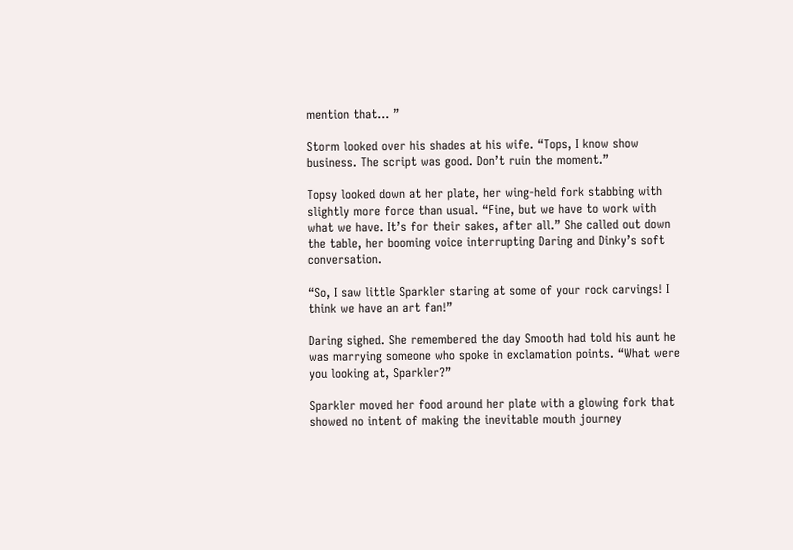mention that... ”

Storm looked over his shades at his wife. “Tops, I know show business. The script was good. Don’t ruin the moment.”

Topsy looked down at her plate, her wing-held fork stabbing with slightly more force than usual. “Fine, but we have to work with what we have. It’s for their sakes, after all.” She called out down the table, her booming voice interrupting Daring and Dinky’s soft conversation.

“So, I saw little Sparkler staring at some of your rock carvings! I think we have an art fan!”

Daring sighed. She remembered the day Smooth had told his aunt he was marrying someone who spoke in exclamation points. “What were you looking at, Sparkler?”

Sparkler moved her food around her plate with a glowing fork that showed no intent of making the inevitable mouth journey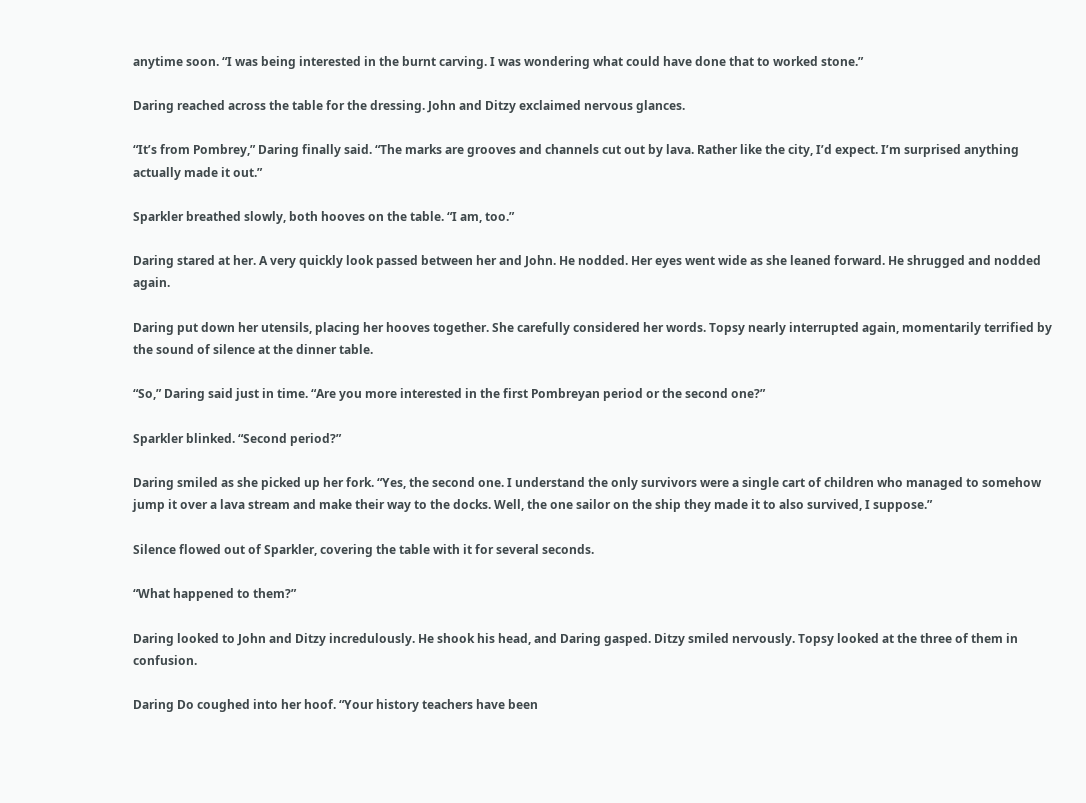anytime soon. “I was being interested in the burnt carving. I was wondering what could have done that to worked stone.”

Daring reached across the table for the dressing. John and Ditzy exclaimed nervous glances.

“It’s from Pombrey,” Daring finally said. “The marks are grooves and channels cut out by lava. Rather like the city, I’d expect. I’m surprised anything actually made it out.”

Sparkler breathed slowly, both hooves on the table. “I am, too.”

Daring stared at her. A very quickly look passed between her and John. He nodded. Her eyes went wide as she leaned forward. He shrugged and nodded again.

Daring put down her utensils, placing her hooves together. She carefully considered her words. Topsy nearly interrupted again, momentarily terrified by the sound of silence at the dinner table.

“So,” Daring said just in time. “Are you more interested in the first Pombreyan period or the second one?”

Sparkler blinked. “Second period?”

Daring smiled as she picked up her fork. “Yes, the second one. I understand the only survivors were a single cart of children who managed to somehow jump it over a lava stream and make their way to the docks. Well, the one sailor on the ship they made it to also survived, I suppose.”

Silence flowed out of Sparkler, covering the table with it for several seconds.

“What happened to them?”

Daring looked to John and Ditzy incredulously. He shook his head, and Daring gasped. Ditzy smiled nervously. Topsy looked at the three of them in confusion.

Daring Do coughed into her hoof. “Your history teachers have been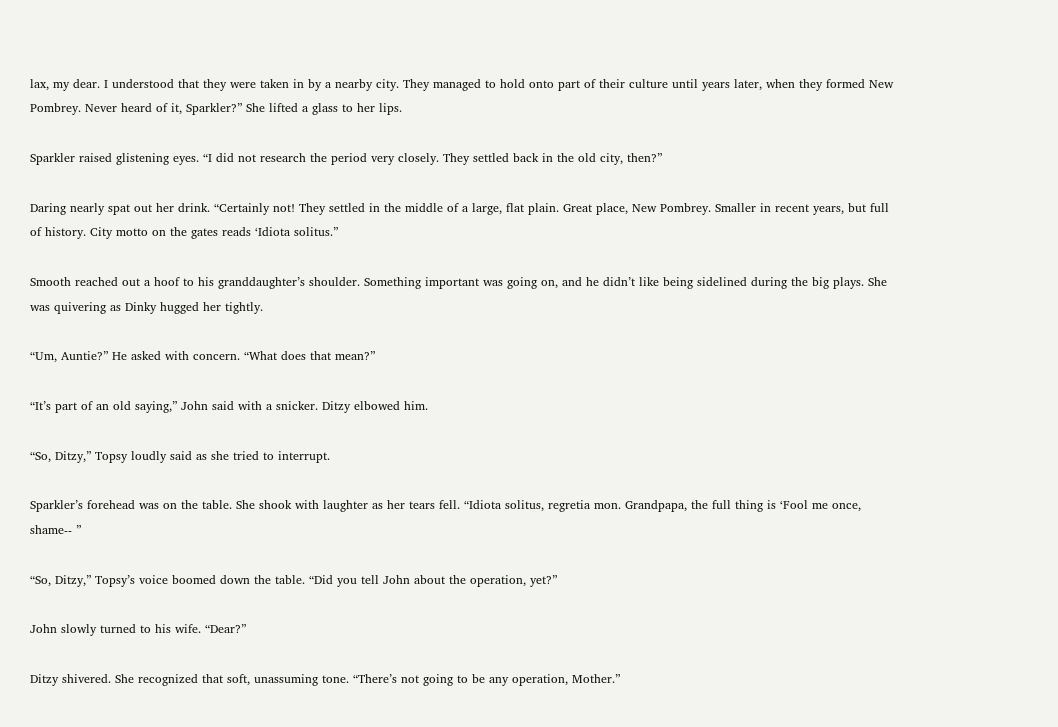lax, my dear. I understood that they were taken in by a nearby city. They managed to hold onto part of their culture until years later, when they formed New Pombrey. Never heard of it, Sparkler?” She lifted a glass to her lips.

Sparkler raised glistening eyes. “I did not research the period very closely. They settled back in the old city, then?”

Daring nearly spat out her drink. “Certainly not! They settled in the middle of a large, flat plain. Great place, New Pombrey. Smaller in recent years, but full of history. City motto on the gates reads ‘Idiota solitus.”

Smooth reached out a hoof to his granddaughter’s shoulder. Something important was going on, and he didn’t like being sidelined during the big plays. She was quivering as Dinky hugged her tightly.

“Um, Auntie?” He asked with concern. “What does that mean?”

“It’s part of an old saying,” John said with a snicker. Ditzy elbowed him.

“So, Ditzy,” Topsy loudly said as she tried to interrupt.

Sparkler’s forehead was on the table. She shook with laughter as her tears fell. “Idiota solitus, regretia mon. Grandpapa, the full thing is ‘Fool me once, shame-- ”

“So, Ditzy,” Topsy’s voice boomed down the table. “Did you tell John about the operation, yet?”

John slowly turned to his wife. “Dear?”

Ditzy shivered. She recognized that soft, unassuming tone. “There’s not going to be any operation, Mother.”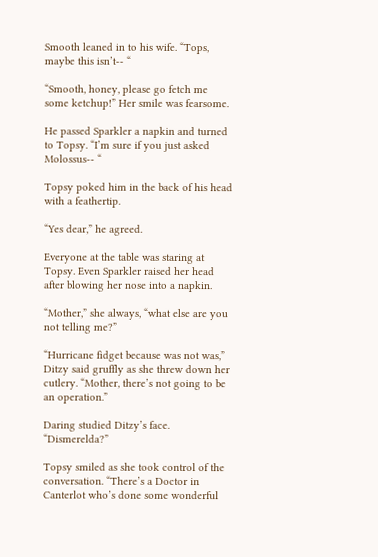Smooth leaned in to his wife. “Tops, maybe this isn’t-- “

“Smooth, honey, please go fetch me some ketchup!” Her smile was fearsome.

He passed Sparkler a napkin and turned to Topsy. “I’m sure if you just asked Molossus-- “

Topsy poked him in the back of his head with a feathertip.

“Yes dear,” he agreed.

Everyone at the table was staring at Topsy. Even Sparkler raised her head after blowing her nose into a napkin.

“Mother,” she always, “what else are you not telling me?”

“Hurricane fidget because was not was,” Ditzy said gruffly as she threw down her cutlery. “Mother, there’s not going to be an operation.”

Daring studied Ditzy’s face. “Dismerelda?”

Topsy smiled as she took control of the conversation. “There’s a Doctor in Canterlot who’s done some wonderful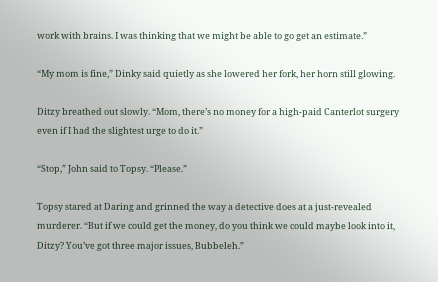work with brains. I was thinking that we might be able to go get an estimate.”

“My mom is fine,” Dinky said quietly as she lowered her fork, her horn still glowing.

Ditzy breathed out slowly. “Mom, there’s no money for a high-paid Canterlot surgery even if I had the slightest urge to do it.”

“Stop,” John said to Topsy. “Please.”

Topsy stared at Daring and grinned the way a detective does at a just-revealed murderer. “But if we could get the money, do you think we could maybe look into it, Ditzy? You’ve got three major issues, Bubbeleh.”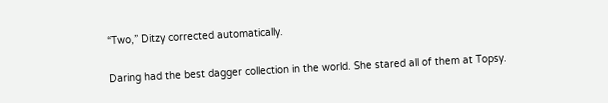“Two,” Ditzy corrected automatically.

Daring had the best dagger collection in the world. She stared all of them at Topsy.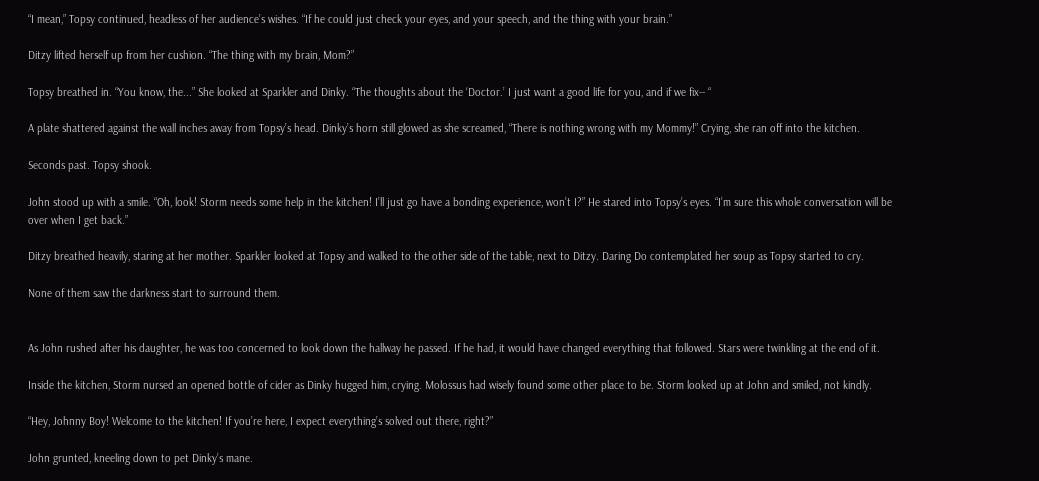“I mean,” Topsy continued, headless of her audience’s wishes. “If he could just check your eyes, and your speech, and the thing with your brain.”

Ditzy lifted herself up from her cushion. “The thing with my brain, Mom?”

Topsy breathed in. “You know, the...” She looked at Sparkler and Dinky. “The thoughts about the ‘Doctor.’ I just want a good life for you, and if we fix-- “

A plate shattered against the wall inches away from Topsy’s head. Dinky’s horn still glowed as she screamed, “There is nothing wrong with my Mommy!” Crying, she ran off into the kitchen.

Seconds past. Topsy shook.

John stood up with a smile. “Oh, look! Storm needs some help in the kitchen! I’ll just go have a bonding experience, won’t I?” He stared into Topsy’s eyes. “I’m sure this whole conversation will be over when I get back.”

Ditzy breathed heavily, staring at her mother. Sparkler looked at Topsy and walked to the other side of the table, next to Ditzy. Daring Do contemplated her soup as Topsy started to cry.

None of them saw the darkness start to surround them.


As John rushed after his daughter, he was too concerned to look down the hallway he passed. If he had, it would have changed everything that followed. Stars were twinkling at the end of it.

Inside the kitchen, Storm nursed an opened bottle of cider as Dinky hugged him, crying. Molossus had wisely found some other place to be. Storm looked up at John and smiled, not kindly.

“Hey, Johnny Boy! Welcome to the kitchen! If you’re here, I expect everything’s solved out there, right?”

John grunted, kneeling down to pet Dinky’s mane.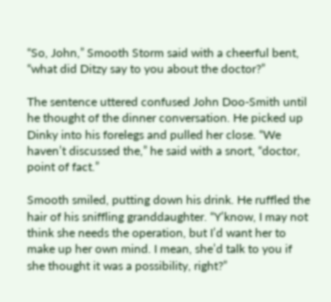“So, John,” Smooth Storm said with a cheerful bent, “what did Ditzy say to you about the doctor?”

The sentence uttered confused John Doo-Smith until he thought of the dinner conversation. He picked up Dinky into his forelegs and pulled her close. “We haven’t discussed the,” he said with a snort, “doctor, point of fact.”

Smooth smiled, putting down his drink. He ruffled the hair of his sniffling granddaughter. “Y’know, I may not think she needs the operation, but I’d want her to make up her own mind. I mean, she’d talk to you if she thought it was a possibility, right?”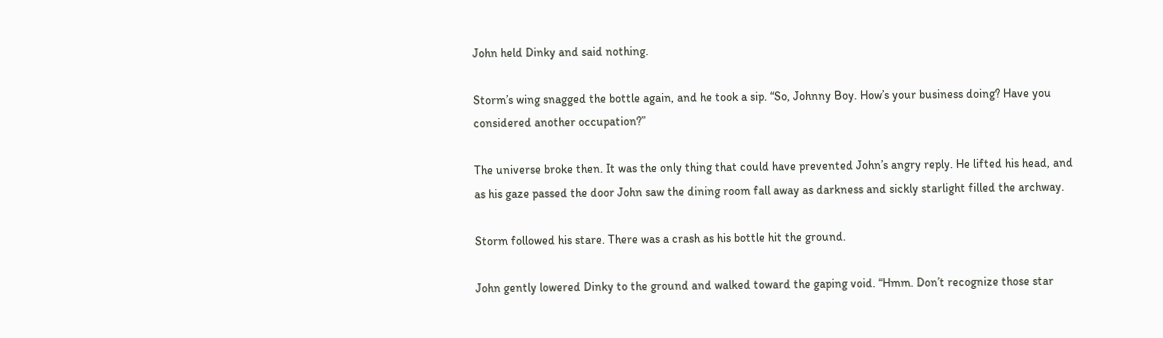John held Dinky and said nothing.

Storm’s wing snagged the bottle again, and he took a sip. “So, Johnny Boy. How’s your business doing? Have you considered another occupation?”

The universe broke then. It was the only thing that could have prevented John’s angry reply. He lifted his head, and as his gaze passed the door John saw the dining room fall away as darkness and sickly starlight filled the archway.

Storm followed his stare. There was a crash as his bottle hit the ground.

John gently lowered Dinky to the ground and walked toward the gaping void. “Hmm. Don’t recognize those star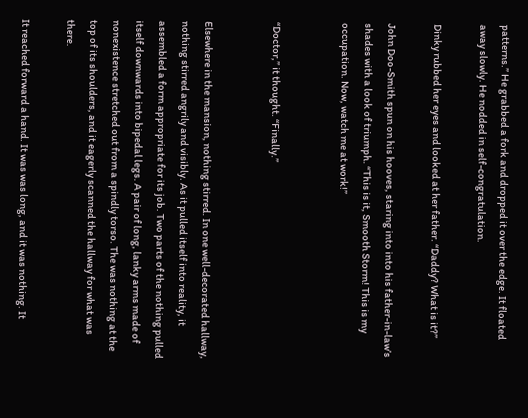patterns.” He grabbed a fork and dropped it over the edge. It floated away slowly. He nodded in self-congratulation.

Dinky rubbed her eyes and looked at her father. “Daddy? What is it?”

John Doo-Smith spun on his hooves, staring into into his father-in-law’s shades with a look of triumph. “This is it, Smooth Storm! This is my occupation. Now, watch me at work!”


“Doctor,” it thought. “Finally.”


Elsewhere in the mansion, nothing stirred. In one well-decorated hallway, nothing stirred angrily and visibly. As it pulled itself into reality, it assembled a form appropriate for its job. Two parts of the nothing pulled itself downwards into bipedal legs. A pair of long, lanky arms made of nonexistence stretched out from a spindly torso. The was nothing at the top of its shoulders, and it eagerly scanned the hallway for what was there.

It reached forward a hand. It was was long, and it was nothing. It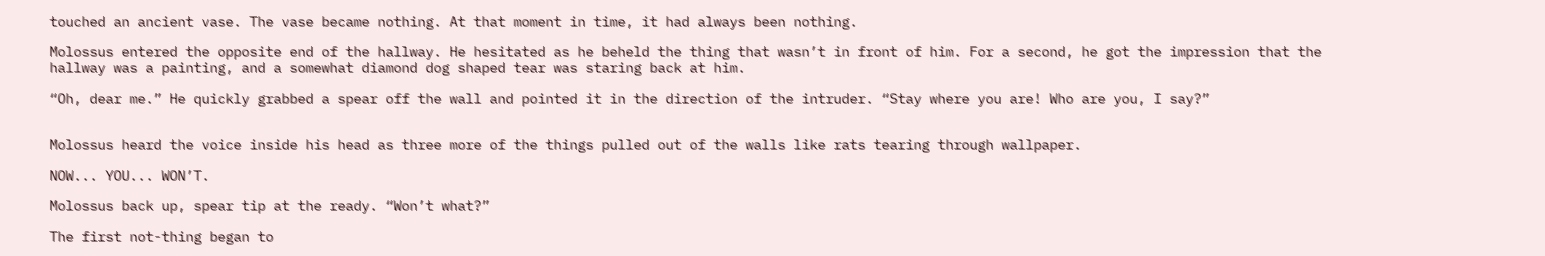touched an ancient vase. The vase became nothing. At that moment in time, it had always been nothing.

Molossus entered the opposite end of the hallway. He hesitated as he beheld the thing that wasn’t in front of him. For a second, he got the impression that the hallway was a painting, and a somewhat diamond dog shaped tear was staring back at him.

“Oh, dear me.” He quickly grabbed a spear off the wall and pointed it in the direction of the intruder. “Stay where you are! Who are you, I say?”


Molossus heard the voice inside his head as three more of the things pulled out of the walls like rats tearing through wallpaper.

NOW... YOU... WON’T.

Molossus back up, spear tip at the ready. “Won’t what?”

The first not-thing began to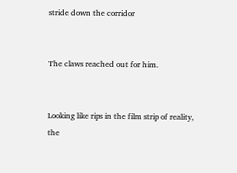stride down the corridor


The claws reached out for him.


Looking like rips in the film strip of reality, the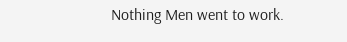Nothing Men went to work.